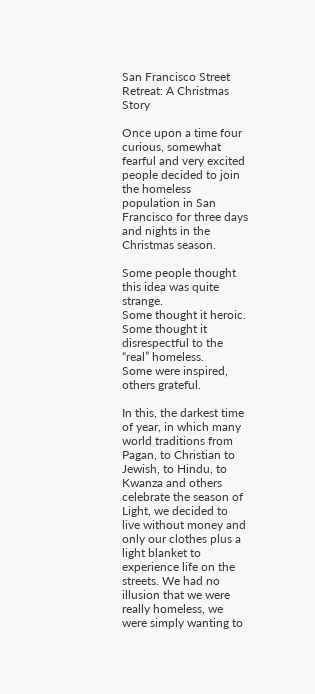San Francisco Street Retreat: A Christmas Story

Once upon a time four curious, somewhat fearful and very excited people decided to join the homeless population in San Francisco for three days and nights in the Christmas season.

Some people thought this idea was quite strange.
Some thought it heroic.
Some thought it disrespectful to the “real” homeless.
Some were inspired, others grateful.

In this, the darkest time of year, in which many world traditions from Pagan, to Christian to Jewish, to Hindu, to Kwanza and others celebrate the season of Light, we decided to live without money and only our clothes plus a light blanket to experience life on the streets. We had no illusion that we were really homeless, we were simply wanting to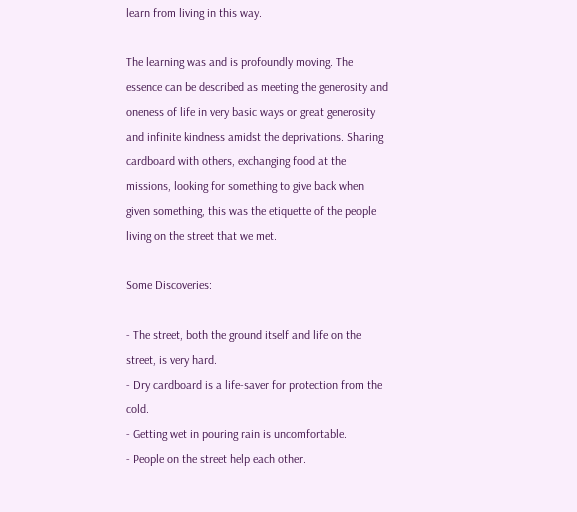learn from living in this way.

The learning was and is profoundly moving. The essence can be described as meeting the generosity and oneness of life in very basic ways or great generosity and infinite kindness amidst the deprivations. Sharing cardboard with others, exchanging food at the missions, looking for something to give back when given something, this was the etiquette of the people living on the street that we met.

Some Discoveries:

- The street, both the ground itself and life on the street, is very hard.
- Dry cardboard is a life-saver for protection from the cold.
- Getting wet in pouring rain is uncomfortable.
- People on the street help each other.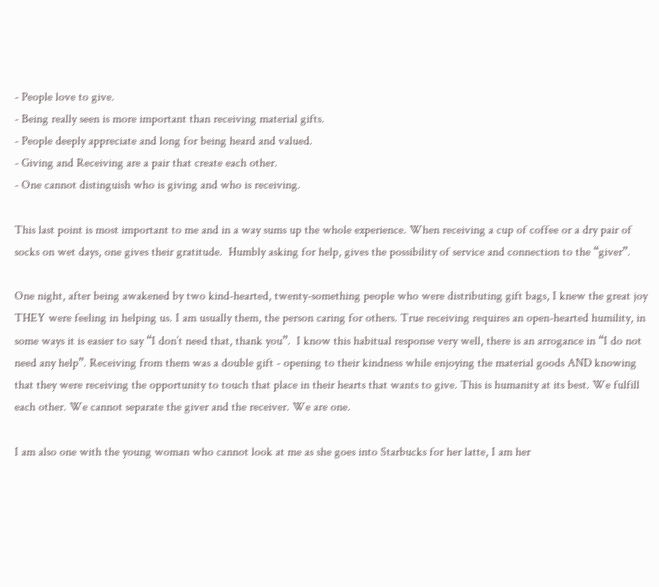- People love to give.
- Being really seen is more important than receiving material gifts.
- People deeply appreciate and long for being heard and valued.
- Giving and Receiving are a pair that create each other.
- One cannot distinguish who is giving and who is receiving.

This last point is most important to me and in a way sums up the whole experience. When receiving a cup of coffee or a dry pair of socks on wet days, one gives their gratitude.  Humbly asking for help, gives the possibility of service and connection to the “giver”.

One night, after being awakened by two kind-hearted, twenty-something people who were distributing gift bags, I knew the great joy THEY were feeling in helping us. I am usually them, the person caring for others. True receiving requires an open-hearted humility, in some ways it is easier to say “I don’t need that, thank you”.  I know this habitual response very well, there is an arrogance in “I do not need any help”. Receiving from them was a double gift - opening to their kindness while enjoying the material goods AND knowing that they were receiving the opportunity to touch that place in their hearts that wants to give. This is humanity at its best. We fulfill each other. We cannot separate the giver and the receiver. We are one.

I am also one with the young woman who cannot look at me as she goes into Starbucks for her latte, I am her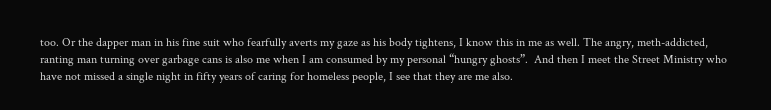too. Or the dapper man in his fine suit who fearfully averts my gaze as his body tightens, I know this in me as well. The angry, meth-addicted, ranting man turning over garbage cans is also me when I am consumed by my personal “hungry ghosts”.  And then I meet the Street Ministry who have not missed a single night in fifty years of caring for homeless people, I see that they are me also.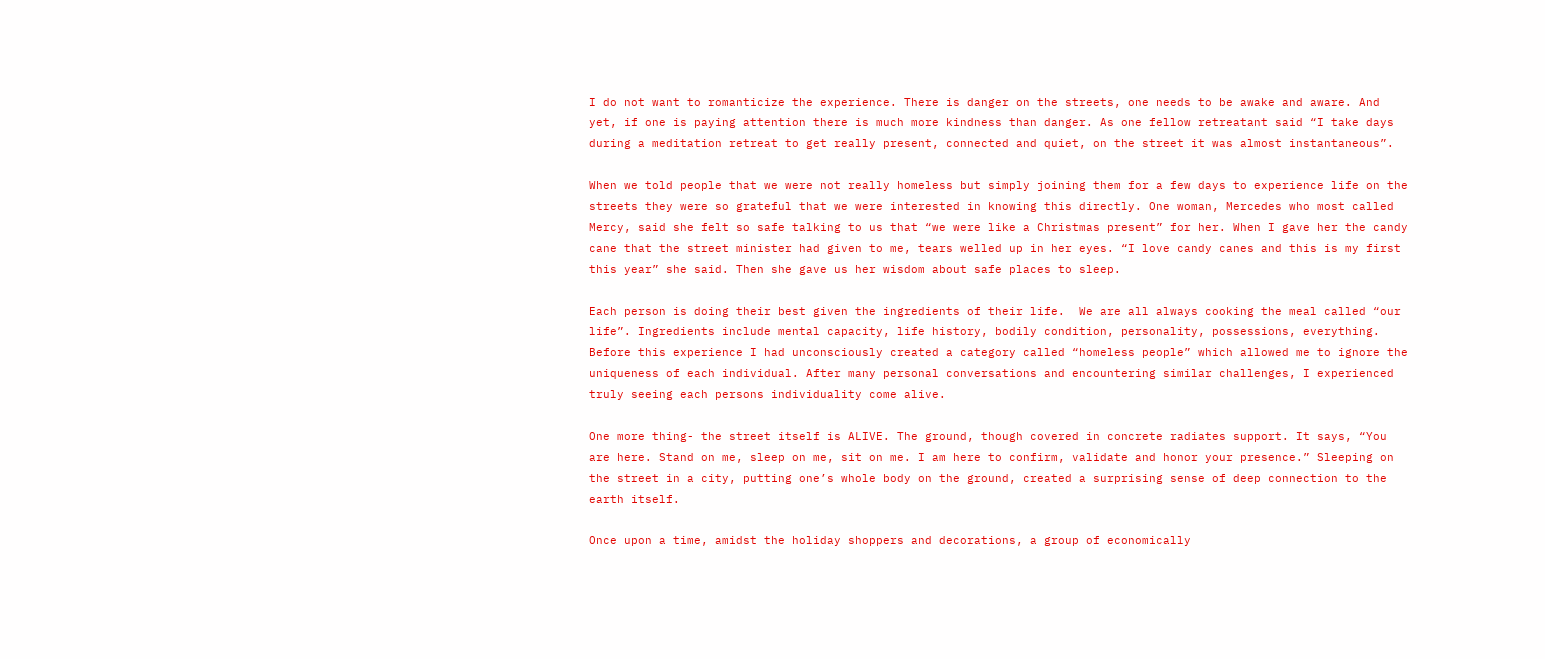I do not want to romanticize the experience. There is danger on the streets, one needs to be awake and aware. And yet, if one is paying attention there is much more kindness than danger. As one fellow retreatant said “I take days during a meditation retreat to get really present, connected and quiet, on the street it was almost instantaneous”.

When we told people that we were not really homeless but simply joining them for a few days to experience life on the streets they were so grateful that we were interested in knowing this directly. One woman, Mercedes who most called Mercy, said she felt so safe talking to us that “we were like a Christmas present” for her. When I gave her the candy cane that the street minister had given to me, tears welled up in her eyes. “I love candy canes and this is my first this year” she said. Then she gave us her wisdom about safe places to sleep.

Each person is doing their best given the ingredients of their life.  We are all always cooking the meal called “our life”. Ingredients include mental capacity, life history, bodily condition, personality, possessions, everything. Before this experience I had unconsciously created a category called “homeless people” which allowed me to ignore the uniqueness of each individual. After many personal conversations and encountering similar challenges, I experienced truly seeing each persons individuality come alive.

One more thing- the street itself is ALIVE. The ground, though covered in concrete radiates support. It says, “You are here. Stand on me, sleep on me, sit on me. I am here to confirm, validate and honor your presence.” Sleeping on the street in a city, putting one’s whole body on the ground, created a surprising sense of deep connection to the earth itself.

Once upon a time, amidst the holiday shoppers and decorations, a group of economically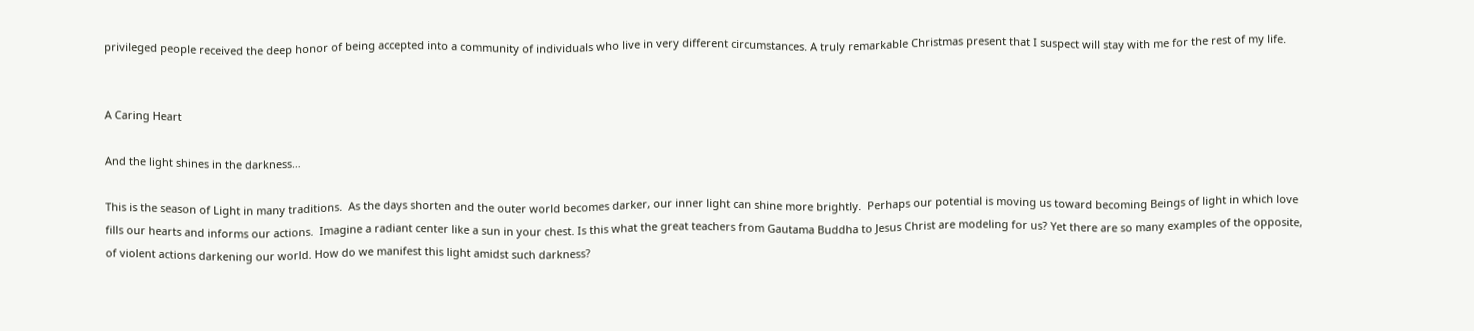privileged people received the deep honor of being accepted into a community of individuals who live in very different circumstances. A truly remarkable Christmas present that I suspect will stay with me for the rest of my life.


A Caring Heart

And the light shines in the darkness…

This is the season of Light in many traditions.  As the days shorten and the outer world becomes darker, our inner light can shine more brightly.  Perhaps our potential is moving us toward becoming Beings of light in which love fills our hearts and informs our actions.  Imagine a radiant center like a sun in your chest. Is this what the great teachers from Gautama Buddha to Jesus Christ are modeling for us? Yet there are so many examples of the opposite, of violent actions darkening our world. How do we manifest this light amidst such darkness?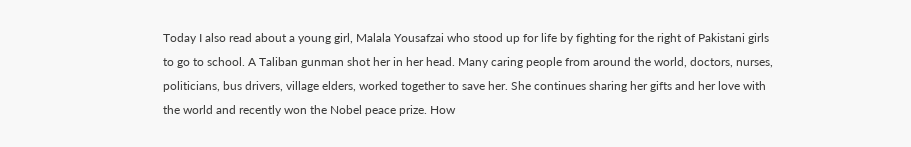Today I also read about a young girl, Malala Yousafzai who stood up for life by fighting for the right of Pakistani girls to go to school. A Taliban gunman shot her in her head. Many caring people from around the world, doctors, nurses, politicians, bus drivers, village elders, worked together to save her. She continues sharing her gifts and her love with the world and recently won the Nobel peace prize. How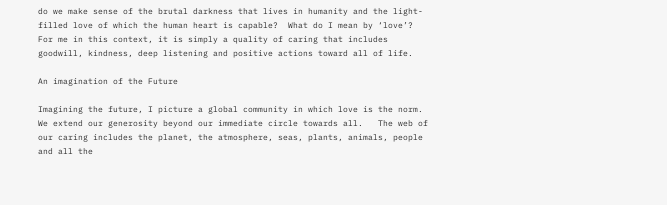do we make sense of the brutal darkness that lives in humanity and the light-filled love of which the human heart is capable?  What do I mean by ‘love’?  For me in this context, it is simply a quality of caring that includes goodwill, kindness, deep listening and positive actions toward all of life.

An imagination of the Future

Imagining the future, I picture a global community in which love is the norm.  We extend our generosity beyond our immediate circle towards all.   The web of our caring includes the planet, the atmosphere, seas, plants, animals, people and all the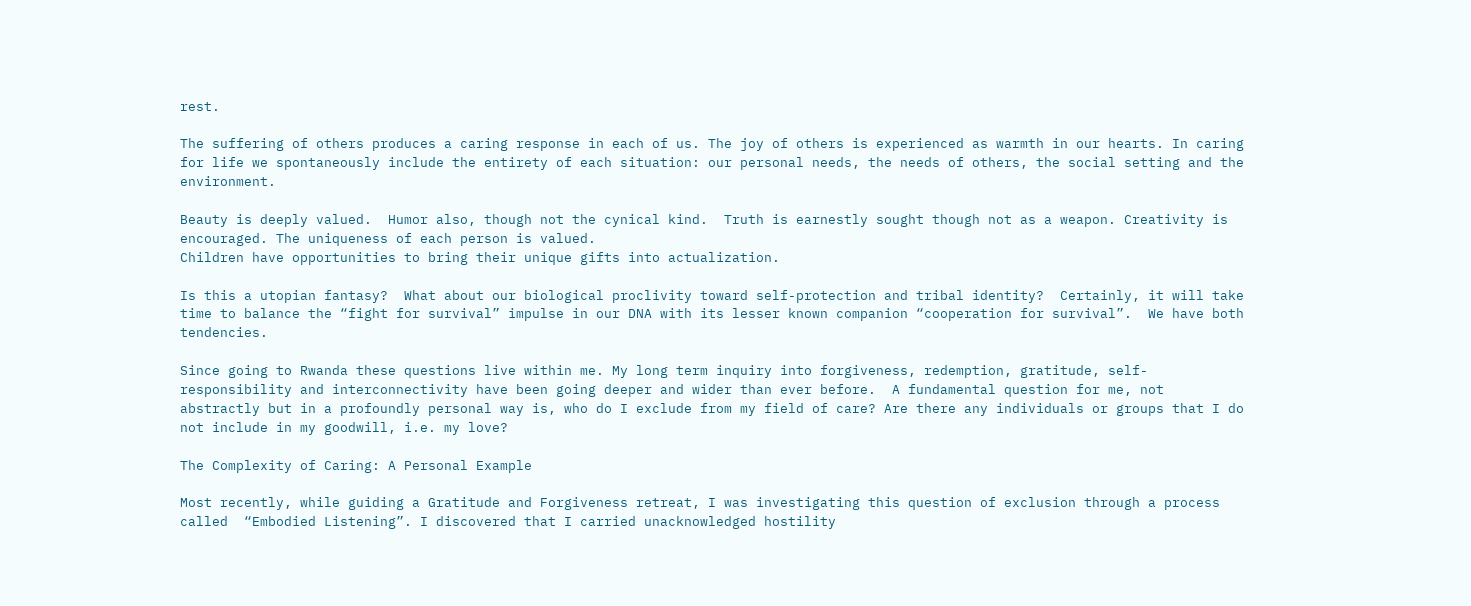rest.

The suffering of others produces a caring response in each of us. The joy of others is experienced as warmth in our hearts. In caring for life we spontaneously include the entirety of each situation: our personal needs, the needs of others, the social setting and the environment.

Beauty is deeply valued.  Humor also, though not the cynical kind.  Truth is earnestly sought though not as a weapon. Creativity is encouraged. The uniqueness of each person is valued.
Children have opportunities to bring their unique gifts into actualization.

Is this a utopian fantasy?  What about our biological proclivity toward self-protection and tribal identity?  Certainly, it will take time to balance the “fight for survival” impulse in our DNA with its lesser known companion “cooperation for survival”.  We have both tendencies.

Since going to Rwanda these questions live within me. My long term inquiry into forgiveness, redemption, gratitude, self-responsibility and interconnectivity have been going deeper and wider than ever before.  A fundamental question for me, not abstractly but in a profoundly personal way is, who do I exclude from my field of care? Are there any individuals or groups that I do not include in my goodwill, i.e. my love?

The Complexity of Caring: A Personal Example

Most recently, while guiding a Gratitude and Forgiveness retreat, I was investigating this question of exclusion through a process called  “Embodied Listening”. I discovered that I carried unacknowledged hostility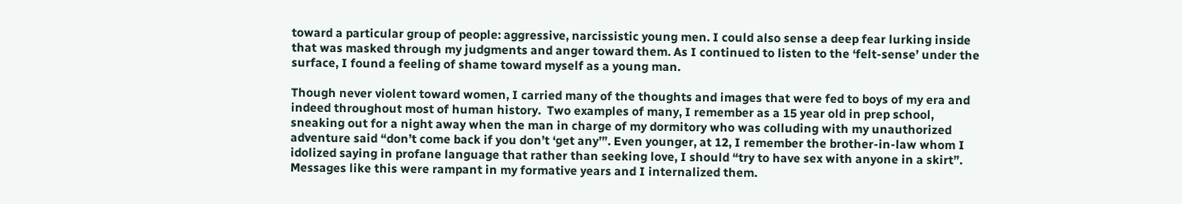toward a particular group of people: aggressive, narcissistic young men. I could also sense a deep fear lurking inside that was masked through my judgments and anger toward them. As I continued to listen to the ‘felt-sense’ under the surface, I found a feeling of shame toward myself as a young man.

Though never violent toward women, I carried many of the thoughts and images that were fed to boys of my era and indeed throughout most of human history.  Two examples of many, I remember as a 15 year old in prep school, sneaking out for a night away when the man in charge of my dormitory who was colluding with my unauthorized adventure said “don’t come back if you don’t ‘get any’”. Even younger, at 12, I remember the brother-in-law whom I idolized saying in profane language that rather than seeking love, I should “try to have sex with anyone in a skirt”. Messages like this were rampant in my formative years and I internalized them.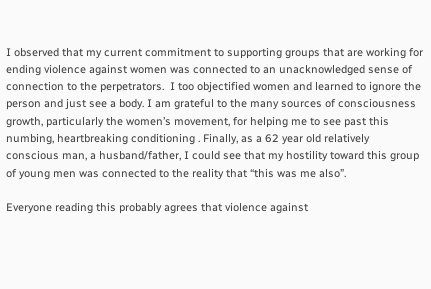I observed that my current commitment to supporting groups that are working for ending violence against women was connected to an unacknowledged sense of connection to the perpetrators.  I too objectified women and learned to ignore the person and just see a body. I am grateful to the many sources of consciousness growth, particularly the women’s movement, for helping me to see past this numbing, heartbreaking conditioning . Finally, as a 62 year old relatively conscious man, a husband/father, I could see that my hostility toward this group of young men was connected to the reality that “this was me also”.

Everyone reading this probably agrees that violence against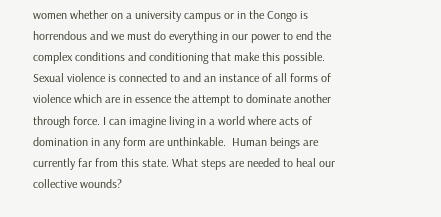women whether on a university campus or in the Congo is horrendous and we must do everything in our power to end the complex conditions and conditioning that make this possible. Sexual violence is connected to and an instance of all forms of violence which are in essence the attempt to dominate another through force. I can imagine living in a world where acts of domination in any form are unthinkable.  Human beings are currently far from this state. What steps are needed to heal our collective wounds?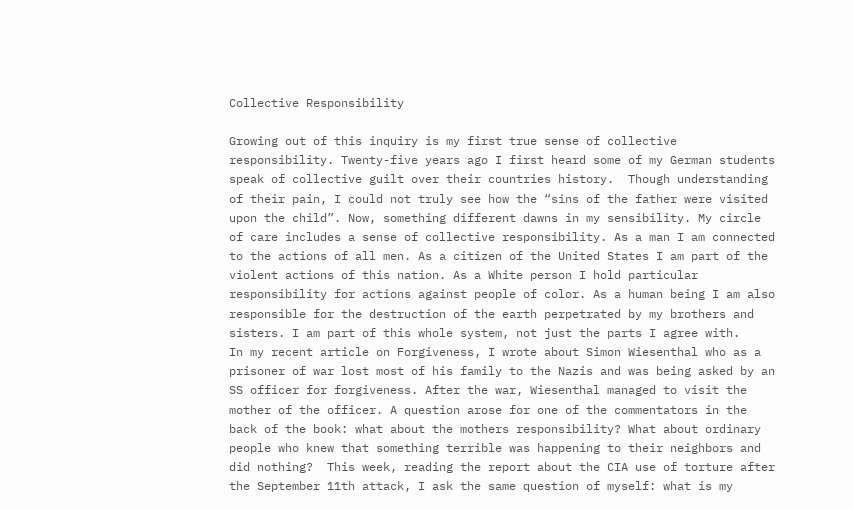Collective Responsibility

Growing out of this inquiry is my first true sense of collective responsibility. Twenty-five years ago I first heard some of my German students speak of collective guilt over their countries history.  Though understanding of their pain, I could not truly see how the “sins of the father were visited upon the child”. Now, something different dawns in my sensibility. My circle of care includes a sense of collective responsibility. As a man I am connected to the actions of all men. As a citizen of the United States I am part of the violent actions of this nation. As a White person I hold particular responsibility for actions against people of color. As a human being I am also responsible for the destruction of the earth perpetrated by my brothers and sisters. I am part of this whole system, not just the parts I agree with.
In my recent article on Forgiveness, I wrote about Simon Wiesenthal who as a prisoner of war lost most of his family to the Nazis and was being asked by an SS officer for forgiveness. After the war, Wiesenthal managed to visit the mother of the officer. A question arose for one of the commentators in the back of the book: what about the mothers responsibility? What about ordinary people who knew that something terrible was happening to their neighbors and did nothing?  This week, reading the report about the CIA use of torture after the September 11th attack, I ask the same question of myself: what is my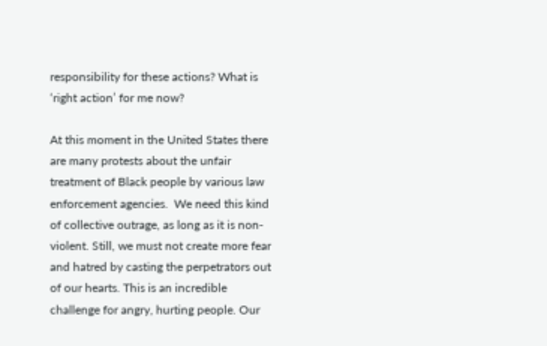responsibility for these actions? What is ‘right action’ for me now?

At this moment in the United States there are many protests about the unfair treatment of Black people by various law enforcement agencies.  We need this kind of collective outrage, as long as it is non-violent. Still, we must not create more fear and hatred by casting the perpetrators out of our hearts. This is an incredible challenge for angry, hurting people. Our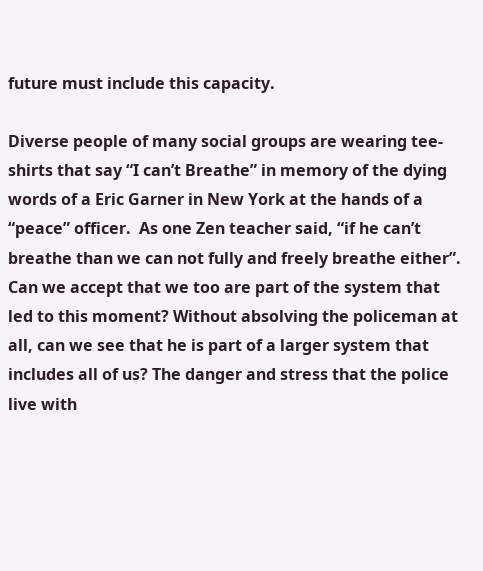future must include this capacity.

Diverse people of many social groups are wearing tee-shirts that say “I can’t Breathe” in memory of the dying words of a Eric Garner in New York at the hands of a “peace” officer.  As one Zen teacher said, “if he can’t breathe than we can not fully and freely breathe either”. Can we accept that we too are part of the system that led to this moment? Without absolving the policeman at all, can we see that he is part of a larger system that includes all of us? The danger and stress that the police live with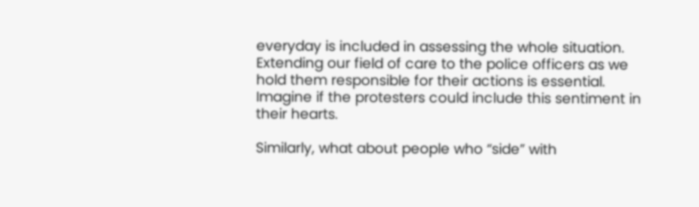everyday is included in assessing the whole situation. Extending our field of care to the police officers as we hold them responsible for their actions is essential.  Imagine if the protesters could include this sentiment in their hearts.

Similarly, what about people who “side” with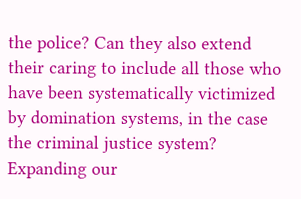the police? Can they also extend their caring to include all those who have been systematically victimized by domination systems, in the case the criminal justice system? Expanding our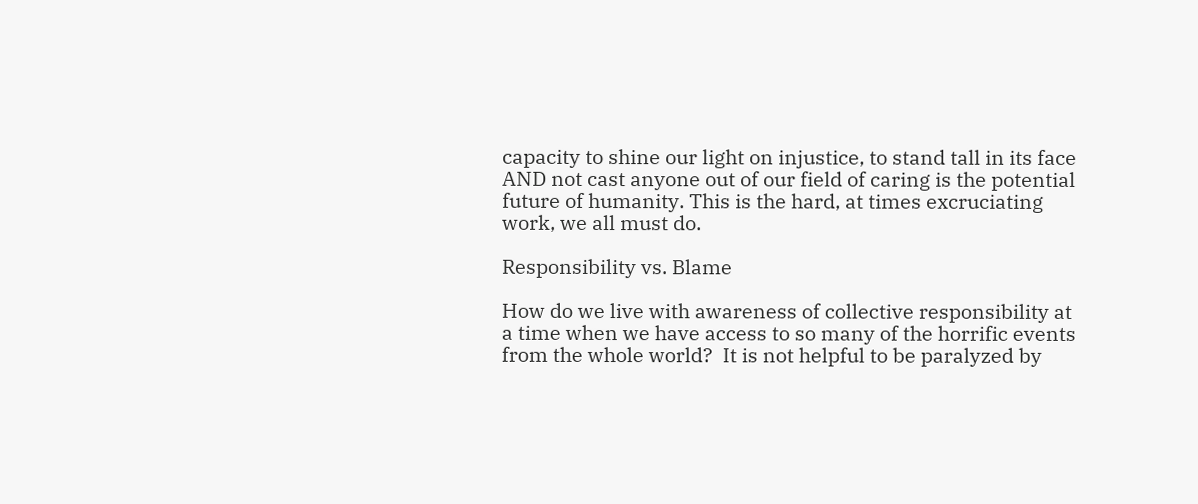capacity to shine our light on injustice, to stand tall in its face AND not cast anyone out of our field of caring is the potential future of humanity. This is the hard, at times excruciating work, we all must do.

Responsibility vs. Blame

How do we live with awareness of collective responsibility at a time when we have access to so many of the horrific events from the whole world?  It is not helpful to be paralyzed by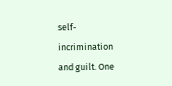self-incrimination and guilt. One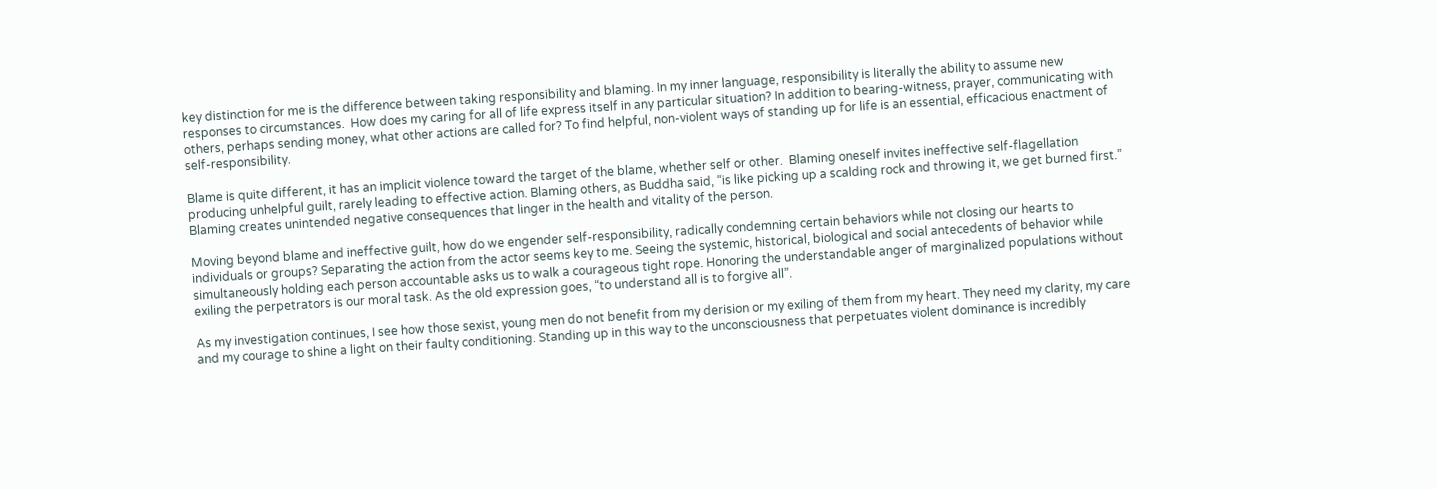key distinction for me is the difference between taking responsibility and blaming. In my inner language, responsibility is literally the ability to assume new responses to circumstances.  How does my caring for all of life express itself in any particular situation? In addition to bearing-witness, prayer, communicating with others, perhaps sending money, what other actions are called for? To find helpful, non-violent ways of standing up for life is an essential, efficacious enactment of self-responsibility.

Blame is quite different, it has an implicit violence toward the target of the blame, whether self or other.  Blaming oneself invites ineffective self-flagellation producing unhelpful guilt, rarely leading to effective action. Blaming others, as Buddha said, “is like picking up a scalding rock and throwing it, we get burned first.” Blaming creates unintended negative consequences that linger in the health and vitality of the person.

Moving beyond blame and ineffective guilt, how do we engender self-responsibility, radically condemning certain behaviors while not closing our hearts to individuals or groups? Separating the action from the actor seems key to me. Seeing the systemic, historical, biological and social antecedents of behavior while simultaneously holding each person accountable asks us to walk a courageous tight rope. Honoring the understandable anger of marginalized populations without exiling the perpetrators is our moral task. As the old expression goes, “to understand all is to forgive all”.

As my investigation continues, I see how those sexist, young men do not benefit from my derision or my exiling of them from my heart. They need my clarity, my care and my courage to shine a light on their faulty conditioning. Standing up in this way to the unconsciousness that perpetuates violent dominance is incredibly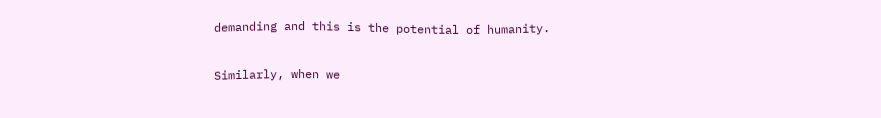demanding and this is the potential of humanity.

Similarly, when we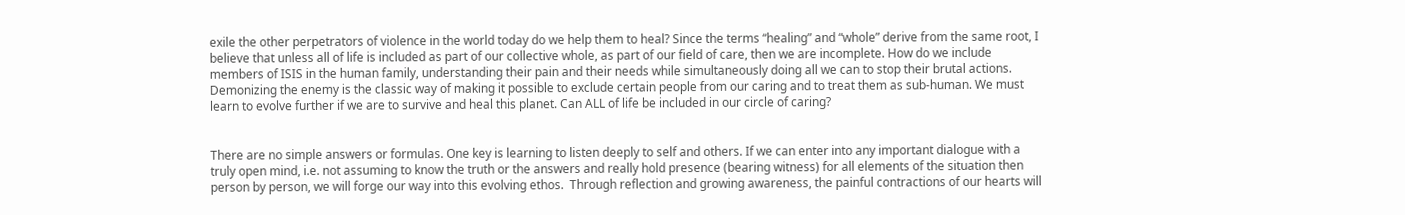exile the other perpetrators of violence in the world today do we help them to heal? Since the terms “healing” and “whole” derive from the same root, I believe that unless all of life is included as part of our collective whole, as part of our field of care, then we are incomplete. How do we include members of ISIS in the human family, understanding their pain and their needs while simultaneously doing all we can to stop their brutal actions. Demonizing the enemy is the classic way of making it possible to exclude certain people from our caring and to treat them as sub-human. We must learn to evolve further if we are to survive and heal this planet. Can ALL of life be included in our circle of caring?


There are no simple answers or formulas. One key is learning to listen deeply to self and others. If we can enter into any important dialogue with a truly open mind, i.e. not assuming to know the truth or the answers and really hold presence (bearing witness) for all elements of the situation then person by person, we will forge our way into this evolving ethos.  Through reflection and growing awareness, the painful contractions of our hearts will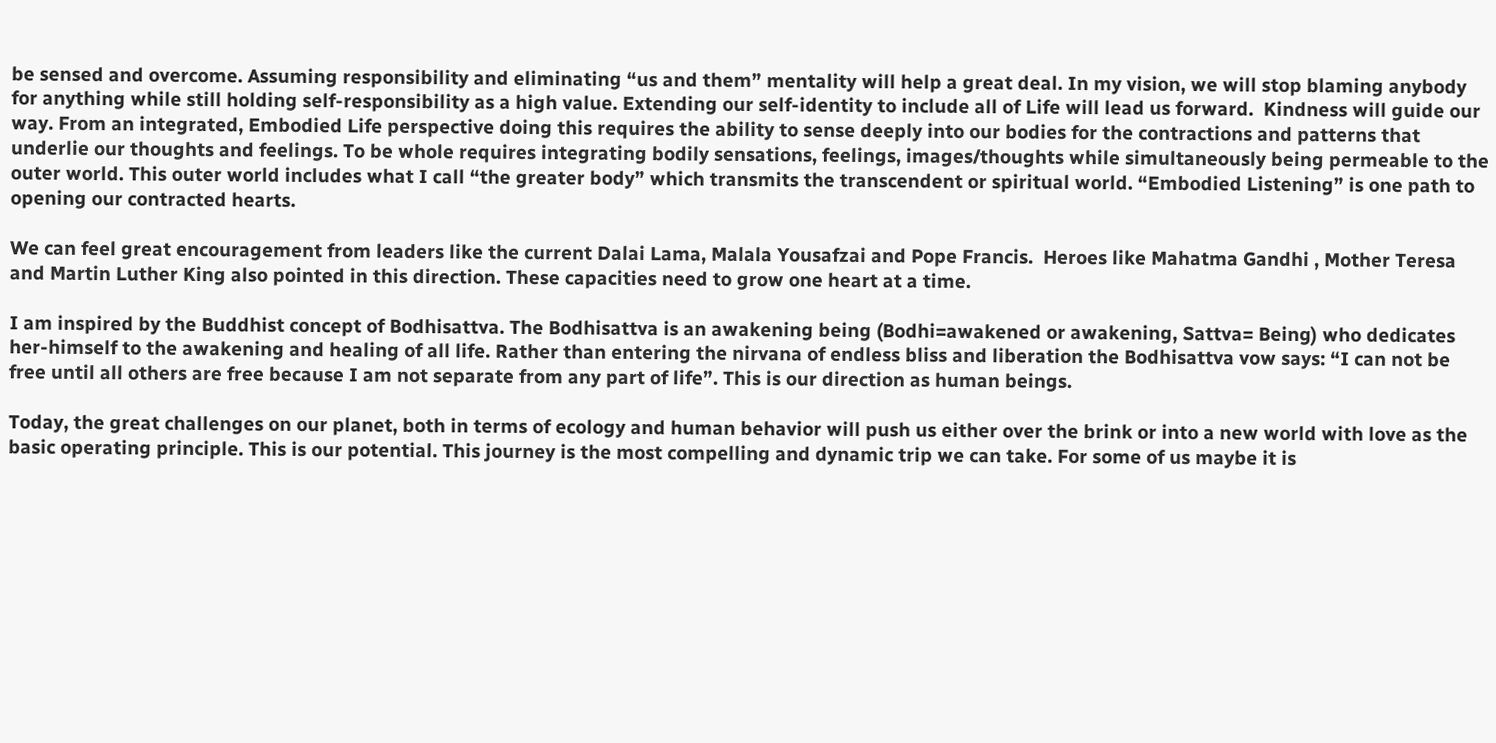be sensed and overcome. Assuming responsibility and eliminating “us and them” mentality will help a great deal. In my vision, we will stop blaming anybody for anything while still holding self-responsibility as a high value. Extending our self-identity to include all of Life will lead us forward.  Kindness will guide our way. From an integrated, Embodied Life perspective doing this requires the ability to sense deeply into our bodies for the contractions and patterns that underlie our thoughts and feelings. To be whole requires integrating bodily sensations, feelings, images/thoughts while simultaneously being permeable to the outer world. This outer world includes what I call “the greater body” which transmits the transcendent or spiritual world. “Embodied Listening” is one path to opening our contracted hearts.

We can feel great encouragement from leaders like the current Dalai Lama, Malala Yousafzai and Pope Francis.  Heroes like Mahatma Gandhi , Mother Teresa and Martin Luther King also pointed in this direction. These capacities need to grow one heart at a time.

I am inspired by the Buddhist concept of Bodhisattva. The Bodhisattva is an awakening being (Bodhi=awakened or awakening, Sattva= Being) who dedicates her-himself to the awakening and healing of all life. Rather than entering the nirvana of endless bliss and liberation the Bodhisattva vow says: “I can not be free until all others are free because I am not separate from any part of life”. This is our direction as human beings.

Today, the great challenges on our planet, both in terms of ecology and human behavior will push us either over the brink or into a new world with love as the basic operating principle. This is our potential. This journey is the most compelling and dynamic trip we can take. For some of us maybe it is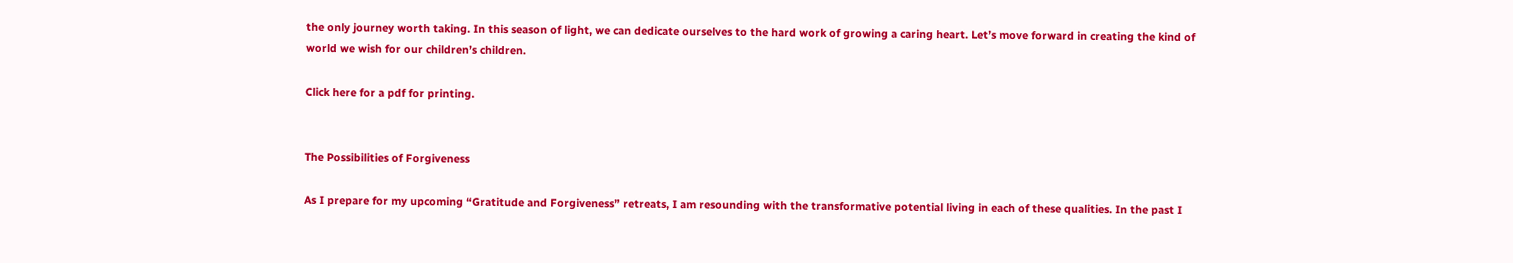the only journey worth taking. In this season of light, we can dedicate ourselves to the hard work of growing a caring heart. Let’s move forward in creating the kind of world we wish for our children’s children.

Click here for a pdf for printing.


The Possibilities of Forgiveness

As I prepare for my upcoming “Gratitude and Forgiveness” retreats, I am resounding with the transformative potential living in each of these qualities. In the past I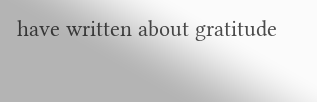have written about gratitude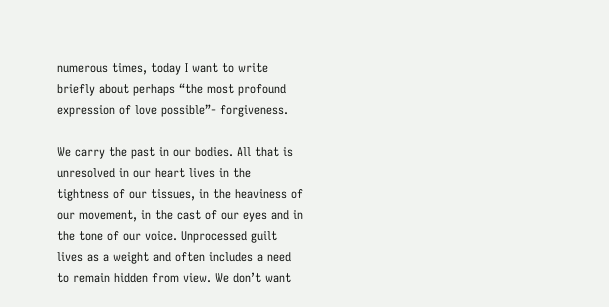numerous times, today I want to write briefly about perhaps “the most profound expression of love possible”- forgiveness.

We carry the past in our bodies. All that is unresolved in our heart lives in the tightness of our tissues, in the heaviness of our movement, in the cast of our eyes and in the tone of our voice. Unprocessed guilt lives as a weight and often includes a need to remain hidden from view. We don’t want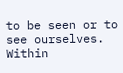to be seen or to see ourselves. Within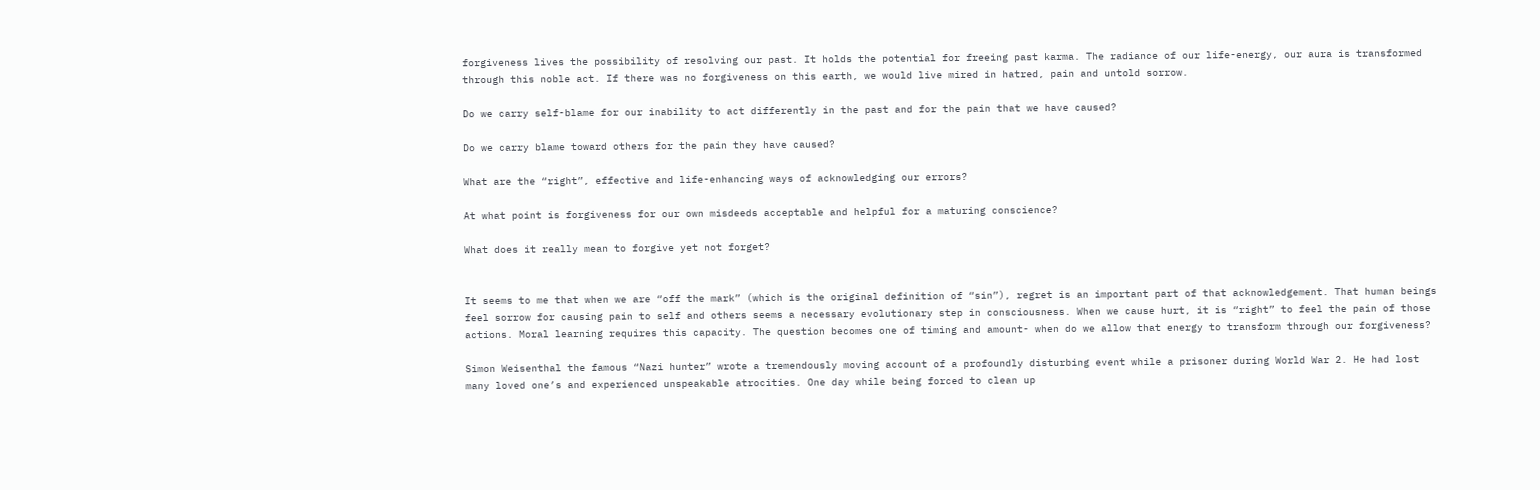forgiveness lives the possibility of resolving our past. It holds the potential for freeing past karma. The radiance of our life-energy, our aura is transformed through this noble act. If there was no forgiveness on this earth, we would live mired in hatred, pain and untold sorrow.

Do we carry self-blame for our inability to act differently in the past and for the pain that we have caused?

Do we carry blame toward others for the pain they have caused?

What are the “right”, effective and life-enhancing ways of acknowledging our errors?

At what point is forgiveness for our own misdeeds acceptable and helpful for a maturing conscience?

What does it really mean to forgive yet not forget?


It seems to me that when we are “off the mark” (which is the original definition of “sin”), regret is an important part of that acknowledgement. That human beings feel sorrow for causing pain to self and others seems a necessary evolutionary step in consciousness. When we cause hurt, it is “right” to feel the pain of those actions. Moral learning requires this capacity. The question becomes one of timing and amount- when do we allow that energy to transform through our forgiveness?

Simon Weisenthal the famous “Nazi hunter” wrote a tremendously moving account of a profoundly disturbing event while a prisoner during World War 2. He had lost many loved one’s and experienced unspeakable atrocities. One day while being forced to clean up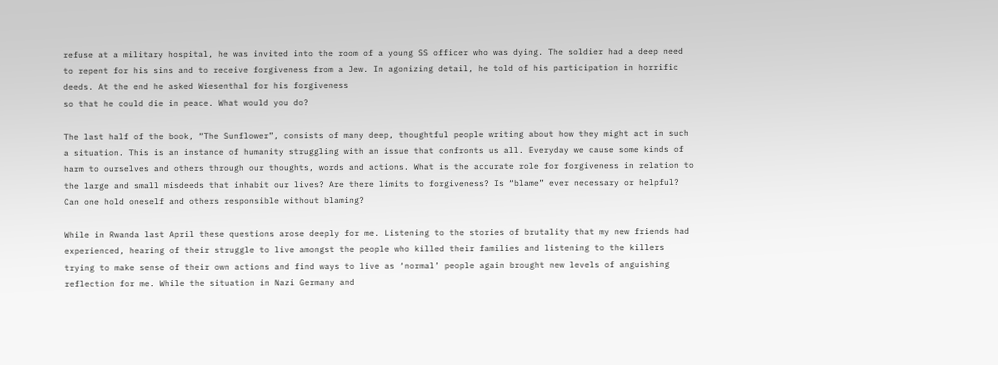refuse at a military hospital, he was invited into the room of a young SS officer who was dying. The soldier had a deep need to repent for his sins and to receive forgiveness from a Jew. In agonizing detail, he told of his participation in horrific deeds. At the end he asked Wiesenthal for his forgiveness
so that he could die in peace. What would you do?

The last half of the book, “The Sunflower”, consists of many deep, thoughtful people writing about how they might act in such a situation. This is an instance of humanity struggling with an issue that confronts us all. Everyday we cause some kinds of harm to ourselves and others through our thoughts, words and actions. What is the accurate role for forgiveness in relation to the large and small misdeeds that inhabit our lives? Are there limits to forgiveness? Is “blame” ever necessary or helpful? Can one hold oneself and others responsible without blaming?

While in Rwanda last April these questions arose deeply for me. Listening to the stories of brutality that my new friends had experienced, hearing of their struggle to live amongst the people who killed their families and listening to the killers trying to make sense of their own actions and find ways to live as ‘normal’ people again brought new levels of anguishing reflection for me. While the situation in Nazi Germany and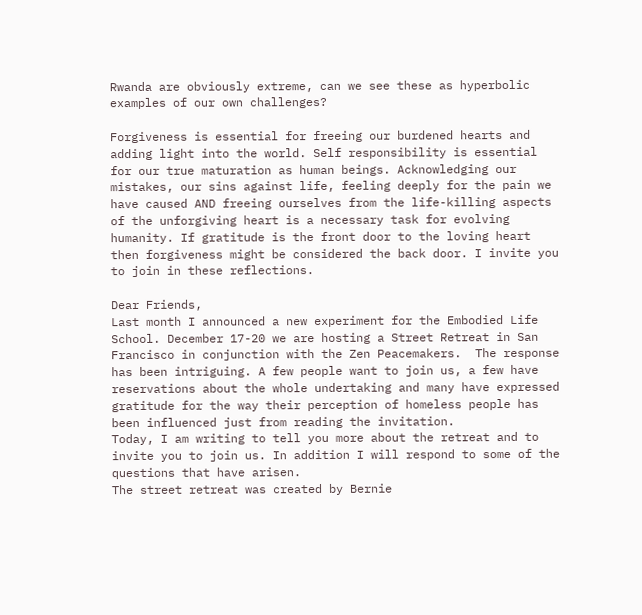Rwanda are obviously extreme, can we see these as hyperbolic examples of our own challenges?

Forgiveness is essential for freeing our burdened hearts and adding light into the world. Self responsibility is essential for our true maturation as human beings. Acknowledging our mistakes, our sins against life, feeling deeply for the pain we have caused AND freeing ourselves from the life-killing aspects of the unforgiving heart is a necessary task for evolving humanity. If gratitude is the front door to the loving heart then forgiveness might be considered the back door. I invite you to join in these reflections.

Dear Friends,
Last month I announced a new experiment for the Embodied Life School. December 17-20 we are hosting a Street Retreat in San Francisco in conjunction with the Zen Peacemakers.  The response has been intriguing. A few people want to join us, a few have reservations about the whole undertaking and many have expressed gratitude for the way their perception of homeless people has been influenced just from reading the invitation.
Today, I am writing to tell you more about the retreat and to invite you to join us. In addition I will respond to some of the questions that have arisen.
The street retreat was created by Bernie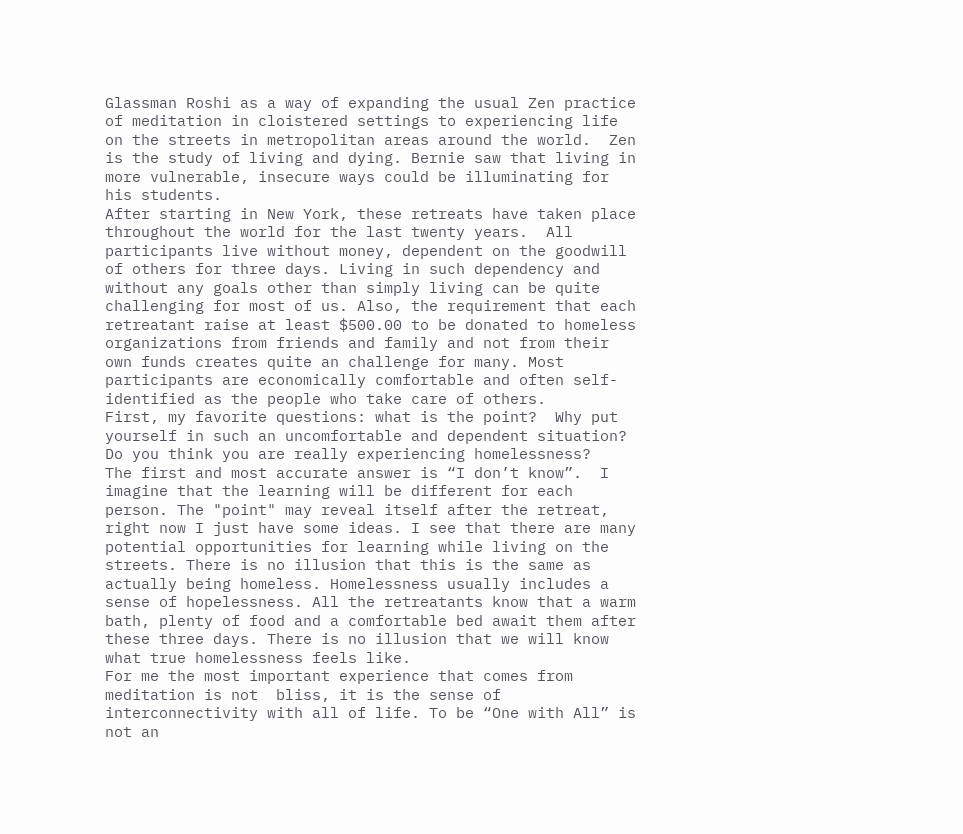Glassman Roshi as a way of expanding the usual Zen practice of meditation in cloistered settings to experiencing life on the streets in metropolitan areas around the world.  Zen is the study of living and dying. Bernie saw that living in more vulnerable, insecure ways could be illuminating for his students.
After starting in New York, these retreats have taken place throughout the world for the last twenty years.  All participants live without money, dependent on the goodwill of others for three days. Living in such dependency and without any goals other than simply living can be quite challenging for most of us. Also, the requirement that each retreatant raise at least $500.00 to be donated to homeless organizations from friends and family and not from their own funds creates quite an challenge for many. Most participants are economically comfortable and often self-identified as the people who take care of others.
First, my favorite questions: what is the point?  Why put yourself in such an uncomfortable and dependent situation? Do you think you are really experiencing homelessness?
The first and most accurate answer is “I don’t know”.  I imagine that the learning will be different for each person. The "point" may reveal itself after the retreat, right now I just have some ideas. I see that there are many potential opportunities for learning while living on the streets. There is no illusion that this is the same as actually being homeless. Homelessness usually includes a sense of hopelessness. All the retreatants know that a warm bath, plenty of food and a comfortable bed await them after these three days. There is no illusion that we will know what true homelessness feels like.
For me the most important experience that comes from meditation is not  bliss, it is the sense of interconnectivity with all of life. To be “One with All” is not an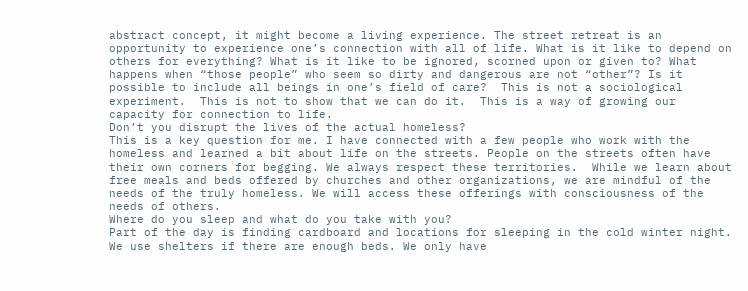abstract concept, it might become a living experience. The street retreat is an opportunity to experience one’s connection with all of life. What is it like to depend on others for everything? What is it like to be ignored, scorned upon or given to? What happens when “those people” who seem so dirty and dangerous are not “other”? Is it possible to include all beings in one’s field of care?  This is not a sociological experiment.  This is not to show that we can do it.  This is a way of growing our capacity for connection to life.
Don’t you disrupt the lives of the actual homeless?
This is a key question for me. I have connected with a few people who work with the homeless and learned a bit about life on the streets. People on the streets often have their own corners for begging. We always respect these territories.  While we learn about free meals and beds offered by churches and other organizations, we are mindful of the needs of the truly homeless. We will access these offerings with consciousness of the needs of others.
Where do you sleep and what do you take with you?
Part of the day is finding cardboard and locations for sleeping in the cold winter night. We use shelters if there are enough beds. We only have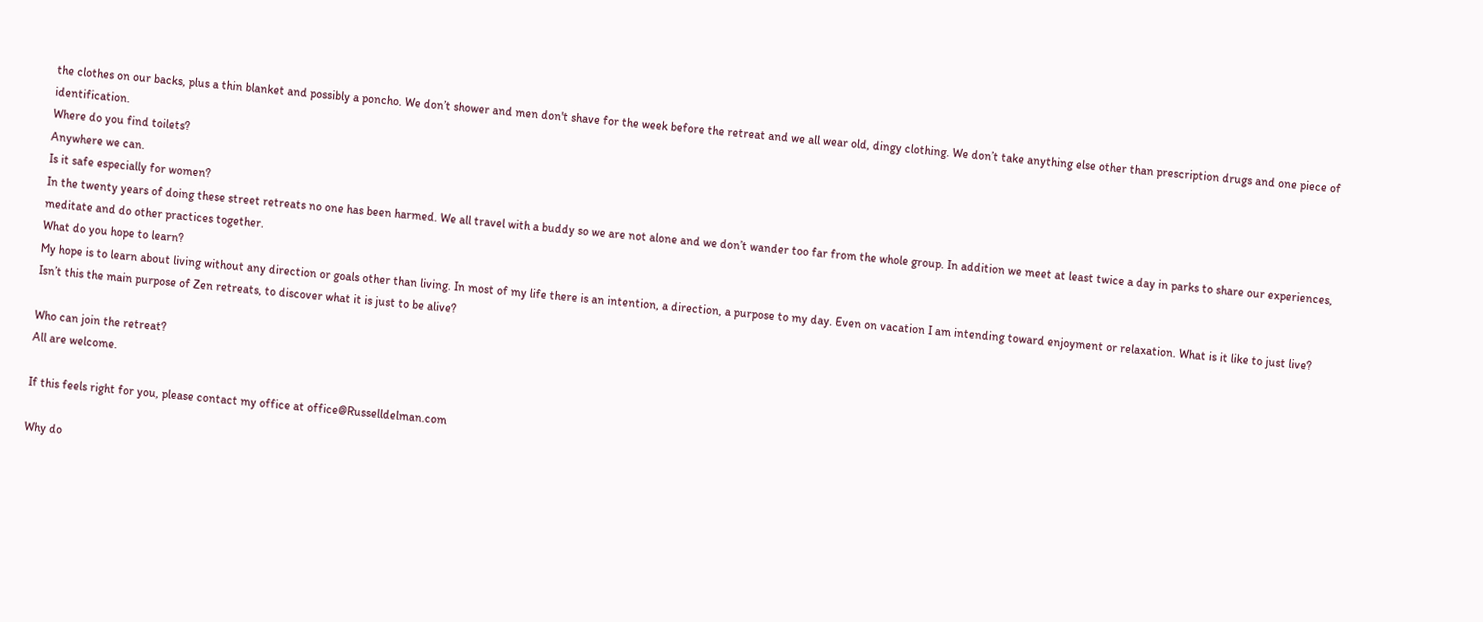the clothes on our backs, plus a thin blanket and possibly a poncho. We don’t shower and men don't shave for the week before the retreat and we all wear old, dingy clothing. We don’t take anything else other than prescription drugs and one piece of identification.
Where do you find toilets?
Anywhere we can.
Is it safe especially for women?
In the twenty years of doing these street retreats no one has been harmed. We all travel with a buddy so we are not alone and we don’t wander too far from the whole group. In addition we meet at least twice a day in parks to share our experiences, meditate and do other practices together.
What do you hope to learn?
My hope is to learn about living without any direction or goals other than living. In most of my life there is an intention, a direction, a purpose to my day. Even on vacation I am intending toward enjoyment or relaxation. What is it like to just live? Isn’t this the main purpose of Zen retreats, to discover what it is just to be alive?

Who can join the retreat?
All are welcome.

If this feels right for you, please contact my office at office@Russelldelman.com

Why do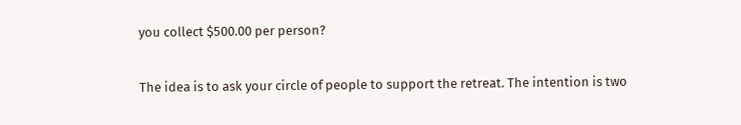you collect $500.00 per person?

The idea is to ask your circle of people to support the retreat. The intention is two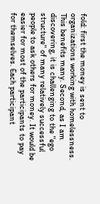fold: first the money is sent to organizations working with homelessness. This benefits many. Second, as I am discovering, it is challenging to the "ego structure" of many relatively successful people to ask others for money. It would be easier for most of the participants to pay for themselves. Each participant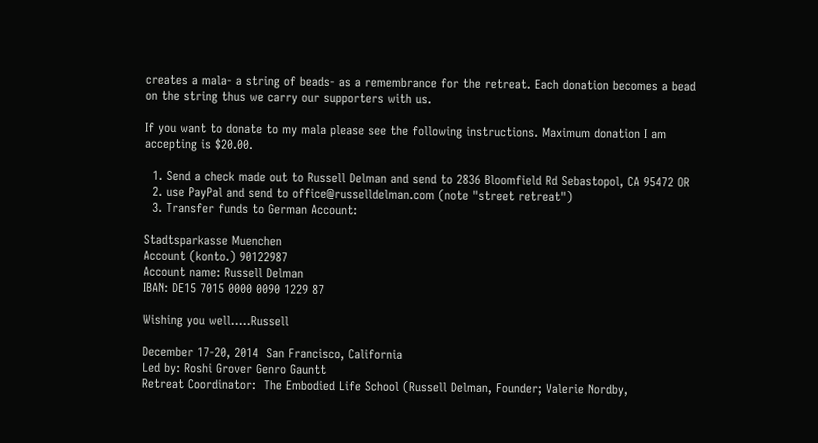creates a mala- a string of beads- as a remembrance for the retreat. Each donation becomes a bead on the string thus we carry our supporters with us.

If you want to donate to my mala please see the following instructions. Maximum donation I am accepting is $20.00.

  1. Send a check made out to Russell Delman and send to 2836 Bloomfield Rd Sebastopol, CA 95472 OR
  2. use PayPal and send to office@russelldelman.com (note "street retreat")
  3. Transfer funds to German Account:

Stadtsparkasse Muenchen
Account (konto.) 90122987
Account name: Russell Delman
IBAN: DE15 7015 0000 0090 1229 87

Wishing you well.....Russell

December 17-20, 2014  San Francisco, California
Led by: Roshi Grover Genro Gauntt
Retreat Coordinator:  The Embodied Life School (Russell Delman, Founder; Valerie Nordby,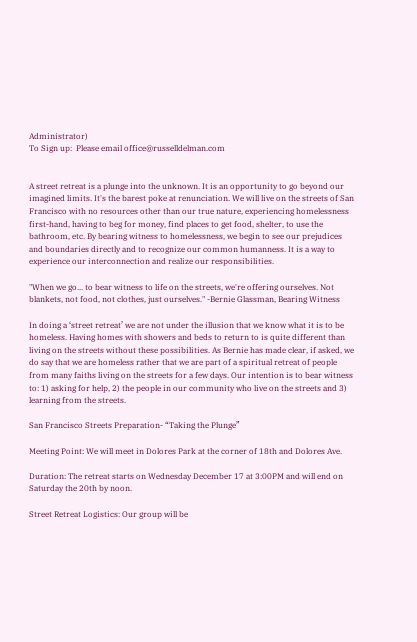Administrator)
To Sign up:  Please email office@russelldelman.com


A street retreat is a plunge into the unknown. It is an opportunity to go beyond our imagined limits. It's the barest poke at renunciation. We will live on the streets of San Francisco with no resources other than our true nature, experiencing homelessness first-hand, having to beg for money, find places to get food, shelter, to use the bathroom, etc. By bearing witness to homelessness, we begin to see our prejudices and boundaries directly and to recognize our common humanness. It is a way to experience our interconnection and realize our responsibilities.

"When we go... to bear witness to life on the streets, we're offering ourselves. Not blankets, not food, not clothes, just ourselves." -Bernie Glassman, Bearing Witness

In doing a ‘street retreat’ we are not under the illusion that we know what it is to be homeless. Having homes with showers and beds to return to is quite different than living on the streets without these possibilities. As Bernie has made clear, if asked, we do say that we are homeless rather that we are part of a spiritual retreat of people from many faiths living on the streets for a few days. Our intention is to bear witness to: 1) asking for help, 2) the people in our community who live on the streets and 3) learning from the streets.

San Francisco Streets Preparation- “Taking the Plunge”

Meeting Point: We will meet in Dolores Park at the corner of 18th and Dolores Ave.

Duration: The retreat starts on Wednesday December 17 at 3:00PM and will end on Saturday the 20th by noon.

Street Retreat Logistics: Our group will be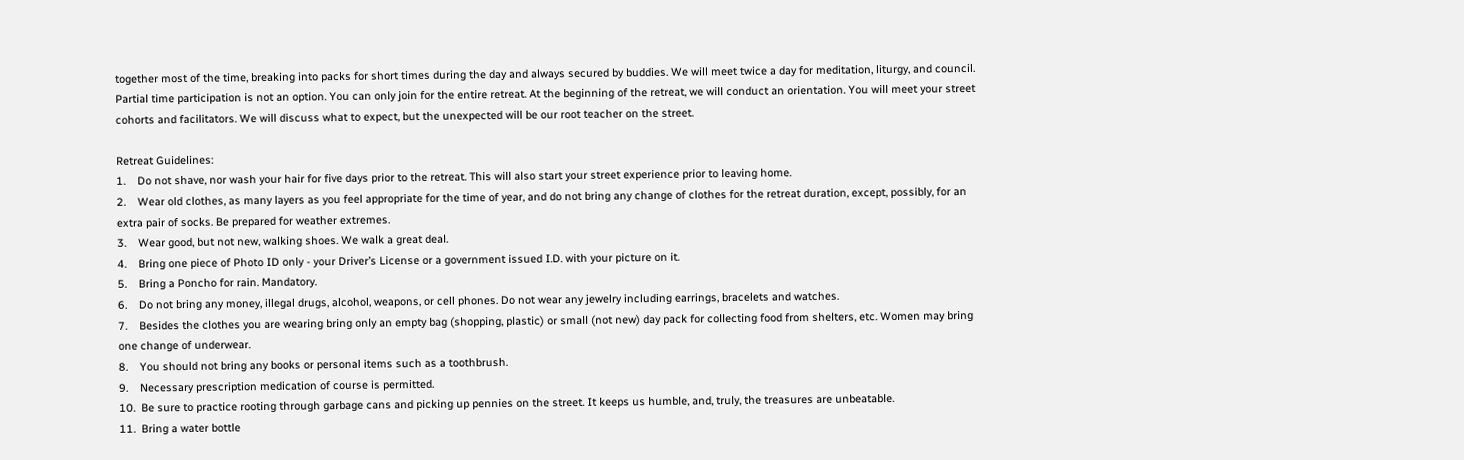together most of the time, breaking into packs for short times during the day and always secured by buddies. We will meet twice a day for meditation, liturgy, and council. Partial time participation is not an option. You can only join for the entire retreat. At the beginning of the retreat, we will conduct an orientation. You will meet your street cohorts and facilitators. We will discuss what to expect, but the unexpected will be our root teacher on the street.

Retreat Guidelines:
1.    Do not shave, nor wash your hair for five days prior to the retreat. This will also start your street experience prior to leaving home.
2.    Wear old clothes, as many layers as you feel appropriate for the time of year, and do not bring any change of clothes for the retreat duration, except, possibly, for an extra pair of socks. Be prepared for weather extremes.
3.    Wear good, but not new, walking shoes. We walk a great deal.
4.    Bring one piece of Photo ID only - your Driver’s License or a government issued I.D. with your picture on it.
5.    Bring a Poncho for rain. Mandatory.
6.    Do not bring any money, illegal drugs, alcohol, weapons, or cell phones. Do not wear any jewelry including earrings, bracelets and watches.
7.    Besides the clothes you are wearing bring only an empty bag (shopping, plastic) or small (not new) day pack for collecting food from shelters, etc. Women may bring one change of underwear.
8.    You should not bring any books or personal items such as a toothbrush.
9.    Necessary prescription medication of course is permitted.
10.  Be sure to practice rooting through garbage cans and picking up pennies on the street. It keeps us humble, and, truly, the treasures are unbeatable.
11.  Bring a water bottle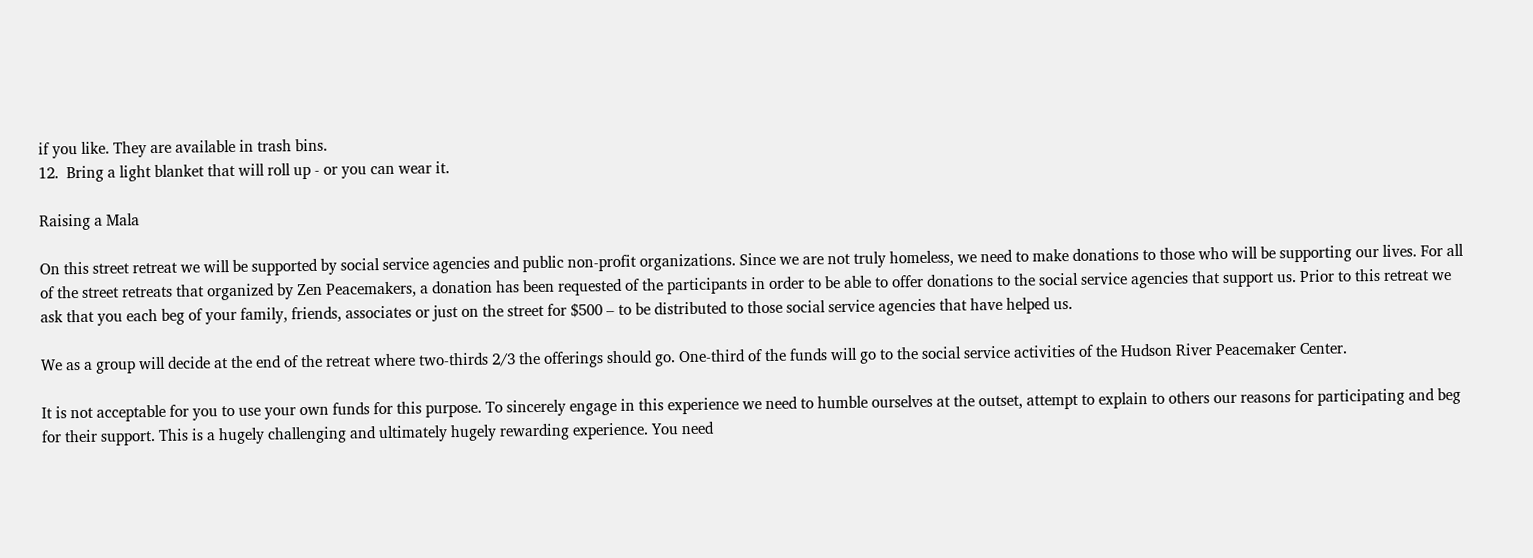if you like. They are available in trash bins.
12.  Bring a light blanket that will roll up - or you can wear it.

Raising a Mala

On this street retreat we will be supported by social service agencies and public non-profit organizations. Since we are not truly homeless, we need to make donations to those who will be supporting our lives. For all of the street retreats that organized by Zen Peacemakers, a donation has been requested of the participants in order to be able to offer donations to the social service agencies that support us. Prior to this retreat we ask that you each beg of your family, friends, associates or just on the street for $500 – to be distributed to those social service agencies that have helped us.

We as a group will decide at the end of the retreat where two-thirds 2/3 the offerings should go. One-third of the funds will go to the social service activities of the Hudson River Peacemaker Center.

It is not acceptable for you to use your own funds for this purpose. To sincerely engage in this experience we need to humble ourselves at the outset, attempt to explain to others our reasons for participating and beg for their support. This is a hugely challenging and ultimately hugely rewarding experience. You need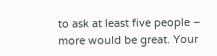to ask at least five people – more would be great. Your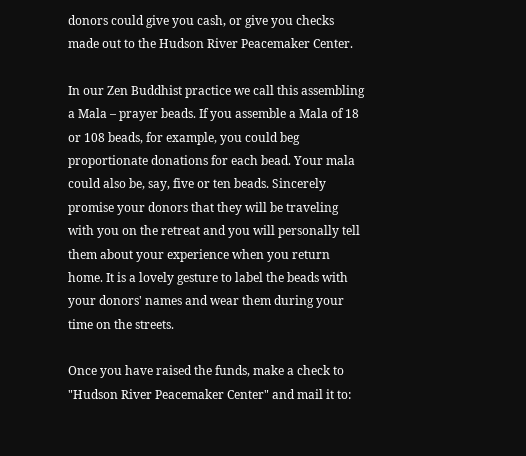donors could give you cash, or give you checks made out to the Hudson River Peacemaker Center.

In our Zen Buddhist practice we call this assembling a Mala – prayer beads. If you assemble a Mala of 18 or 108 beads, for example, you could beg proportionate donations for each bead. Your mala could also be, say, five or ten beads. Sincerely promise your donors that they will be traveling with you on the retreat and you will personally tell them about your experience when you return home. It is a lovely gesture to label the beads with your donors' names and wear them during your time on the streets.

Once you have raised the funds, make a check to "Hudson River Peacemaker Center" and mail it to: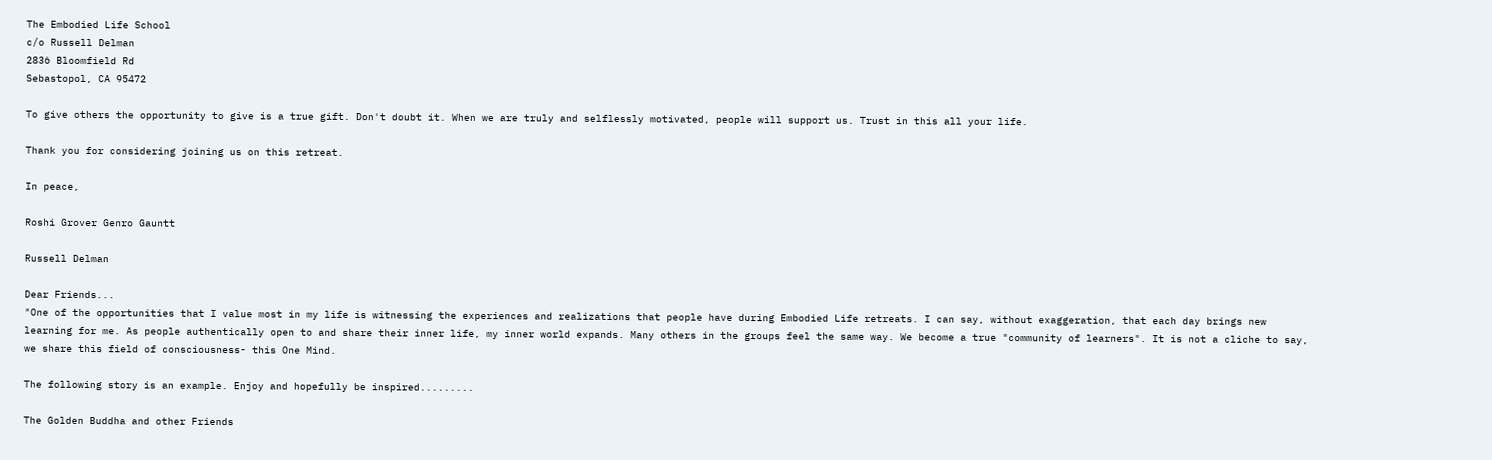The Embodied Life School
c/o Russell Delman
2836 Bloomfield Rd
Sebastopol, CA 95472

To give others the opportunity to give is a true gift. Don't doubt it. When we are truly and selflessly motivated, people will support us. Trust in this all your life.

Thank you for considering joining us on this retreat.

In peace,

Roshi Grover Genro Gauntt

Russell Delman

Dear Friends...
"One of the opportunities that I value most in my life is witnessing the experiences and realizations that people have during Embodied Life retreats. I can say, without exaggeration, that each day brings new learning for me. As people authentically open to and share their inner life, my inner world expands. Many others in the groups feel the same way. We become a true "community of learners". It is not a cliche to say, we share this field of consciousness- this One Mind.

The following story is an example. Enjoy and hopefully be inspired.........

The Golden Buddha and other Friends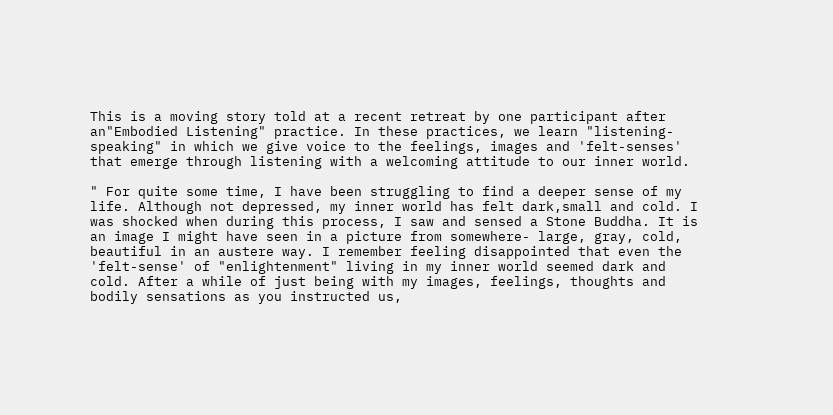This is a moving story told at a recent retreat by one participant after an"Embodied Listening" practice. In these practices, we learn "listening- speaking" in which we give voice to the feelings, images and 'felt-senses' that emerge through listening with a welcoming attitude to our inner world.

" For quite some time, I have been struggling to find a deeper sense of my life. Although not depressed, my inner world has felt dark,small and cold. I was shocked when during this process, I saw and sensed a Stone Buddha. It is an image I might have seen in a picture from somewhere- large, gray, cold, beautiful in an austere way. I remember feeling disappointed that even the 'felt-sense' of "enlightenment" living in my inner world seemed dark and cold. After a while of just being with my images, feelings, thoughts and bodily sensations as you instructed us,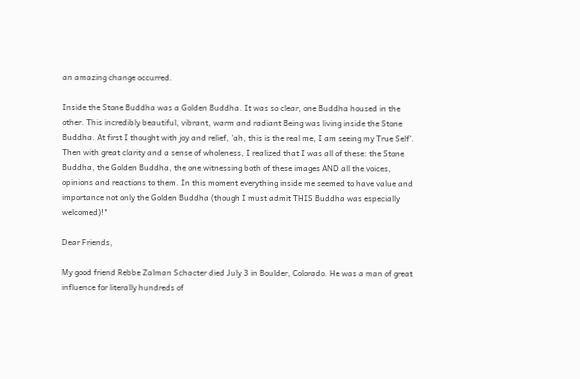an amazing change occurred.

Inside the Stone Buddha was a Golden Buddha. It was so clear, one Buddha housed in the other. This incredibly beautiful, vibrant, warm and radiant Being was living inside the Stone Buddha. At first I thought with joy and relief, 'ah, this is the real me, I am seeing my True Self'. Then with great clarity and a sense of wholeness, I realized that I was all of these: the Stone Buddha, the Golden Buddha, the one witnessing both of these images AND all the voices, opinions and reactions to them. In this moment everything inside me seemed to have value and importance not only the Golden Buddha (though I must admit THIS Buddha was especially welcomed)!"

Dear Friends,

My good friend Rebbe Zalman Schacter died July 3 in Boulder, Colorado. He was a man of great influence for literally hundreds of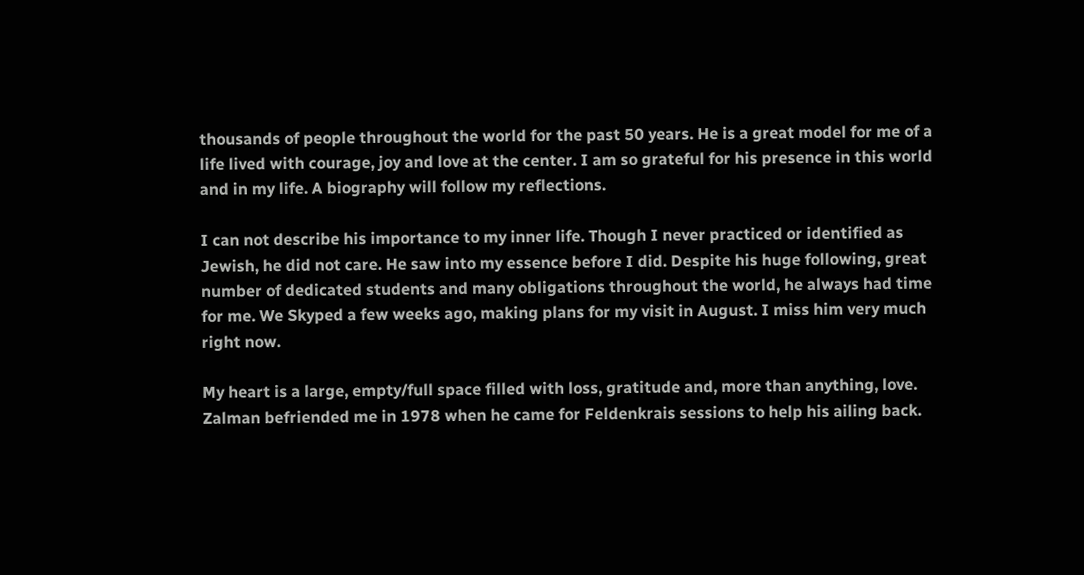thousands of people throughout the world for the past 50 years. He is a great model for me of a life lived with courage, joy and love at the center. I am so grateful for his presence in this world and in my life. A biography will follow my reflections.

I can not describe his importance to my inner life. Though I never practiced or identified as Jewish, he did not care. He saw into my essence before I did. Despite his huge following, great number of dedicated students and many obligations throughout the world, he always had time for me. We Skyped a few weeks ago, making plans for my visit in August. I miss him very much right now.

My heart is a large, empty/full space filled with loss, gratitude and, more than anything, love. Zalman befriended me in 1978 when he came for Feldenkrais sessions to help his ailing back.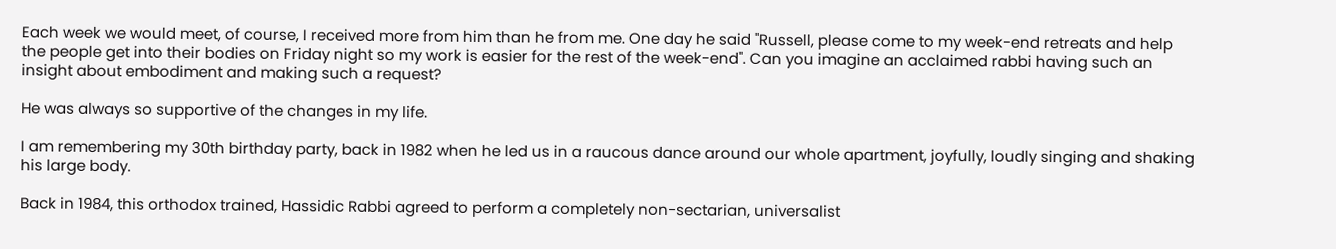Each week we would meet, of course, I received more from him than he from me. One day he said "Russell, please come to my week-end retreats and help the people get into their bodies on Friday night so my work is easier for the rest of the week-end". Can you imagine an acclaimed rabbi having such an insight about embodiment and making such a request?

He was always so supportive of the changes in my life.

I am remembering my 30th birthday party, back in 1982 when he led us in a raucous dance around our whole apartment, joyfully, loudly singing and shaking his large body.

Back in 1984, this orthodox trained, Hassidic Rabbi agreed to perform a completely non-sectarian, universalist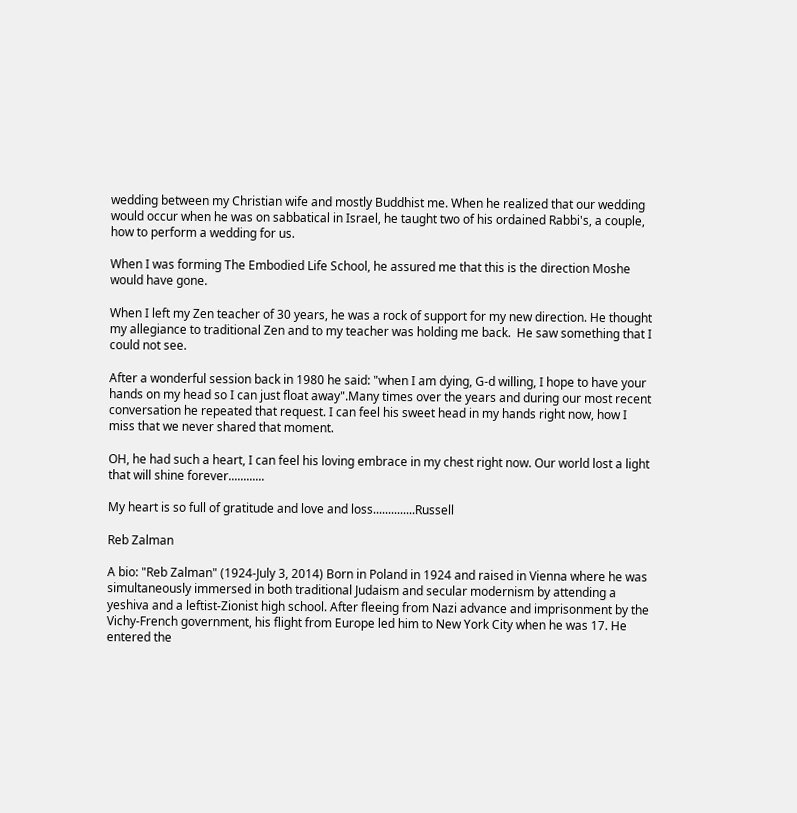wedding between my Christian wife and mostly Buddhist me. When he realized that our wedding would occur when he was on sabbatical in Israel, he taught two of his ordained Rabbi's, a couple, how to perform a wedding for us.

When I was forming The Embodied Life School, he assured me that this is the direction Moshe would have gone.

When I left my Zen teacher of 30 years, he was a rock of support for my new direction. He thought my allegiance to traditional Zen and to my teacher was holding me back.  He saw something that I could not see.

After a wonderful session back in 1980 he said: "when I am dying, G-d willing, I hope to have your hands on my head so I can just float away".Many times over the years and during our most recent conversation he repeated that request. I can feel his sweet head in my hands right now, how I miss that we never shared that moment.

OH, he had such a heart, I can feel his loving embrace in my chest right now. Our world lost a light that will shine forever............

My heart is so full of gratitude and love and loss..............Russell

Reb Zalman

A bio: "Reb Zalman" (1924-July 3, 2014) Born in Poland in 1924 and raised in Vienna where he was simultaneously immersed in both traditional Judaism and secular modernism by attending a yeshiva and a leftist-Zionist high school. After fleeing from Nazi advance and imprisonment by the Vichy-French government, his flight from Europe led him to New York City when he was 17. He entered the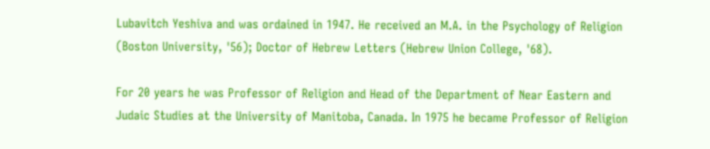Lubavitch Yeshiva and was ordained in 1947. He received an M.A. in the Psychology of Religion (Boston University, '56); Doctor of Hebrew Letters (Hebrew Union College, '68).

For 20 years he was Professor of Religion and Head of the Department of Near Eastern and Judaic Studies at the University of Manitoba, Canada. In 1975 he became Professor of Religion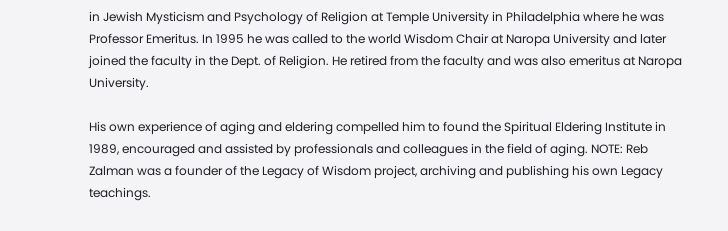in Jewish Mysticism and Psychology of Religion at Temple University in Philadelphia where he was Professor Emeritus. In 1995 he was called to the world Wisdom Chair at Naropa University and later joined the faculty in the Dept. of Religion. He retired from the faculty and was also emeritus at Naropa University.

His own experience of aging and eldering compelled him to found the Spiritual Eldering Institute in 1989, encouraged and assisted by professionals and colleagues in the field of aging. NOTE: Reb Zalman was a founder of the Legacy of Wisdom project, archiving and publishing his own Legacy teachings.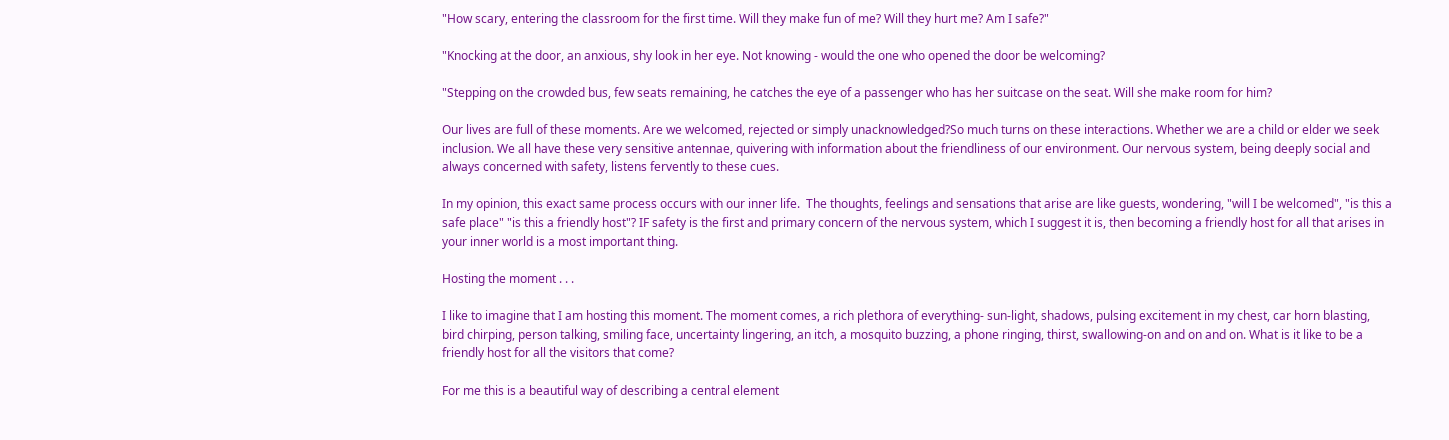"How scary, entering the classroom for the first time. Will they make fun of me? Will they hurt me? Am I safe?"

"Knocking at the door, an anxious, shy look in her eye. Not knowing - would the one who opened the door be welcoming?

"Stepping on the crowded bus, few seats remaining, he catches the eye of a passenger who has her suitcase on the seat. Will she make room for him?

Our lives are full of these moments. Are we welcomed, rejected or simply unacknowledged?So much turns on these interactions. Whether we are a child or elder we seek inclusion. We all have these very sensitive antennae, quivering with information about the friendliness of our environment. Our nervous system, being deeply social and always concerned with safety, listens fervently to these cues.

In my opinion, this exact same process occurs with our inner life.  The thoughts, feelings and sensations that arise are like guests, wondering, "will I be welcomed", "is this a safe place" "is this a friendly host"? IF safety is the first and primary concern of the nervous system, which I suggest it is, then becoming a friendly host for all that arises in your inner world is a most important thing.

Hosting the moment . . .

I like to imagine that I am hosting this moment. The moment comes, a rich plethora of everything- sun-light, shadows, pulsing excitement in my chest, car horn blasting, bird chirping, person talking, smiling face, uncertainty lingering, an itch, a mosquito buzzing, a phone ringing, thirst, swallowing-on and on and on. What is it like to be a friendly host for all the visitors that come?

For me this is a beautiful way of describing a central element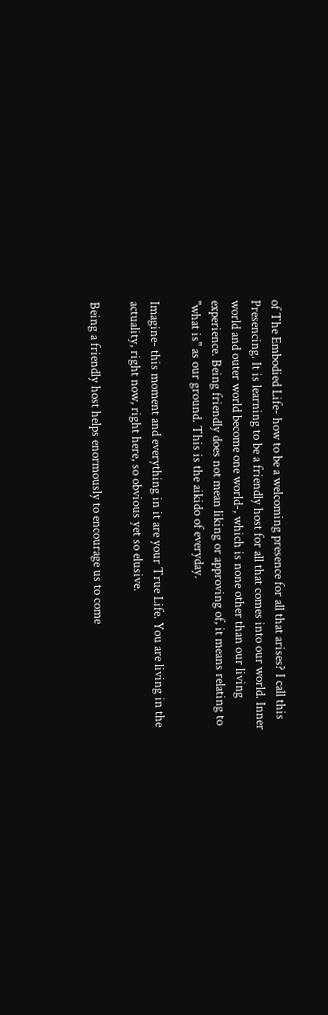of The Embodied Life- how to be a welcoming presence for all that arises? I call this Presencing. It is learning to be a friendly host for all that comes into our world. Inner world and outer world become one world-, which is none other than our living experience. Being friendly does not mean liking or approving of, it means relating to "what is" as our ground. This is the aikido of everyday.

Imagine- this moment and everything in it are your True Life. You are living in the actuality, right now, right here, so obvious yet so elusive.

Being a friendly host helps enormously to encourage us to come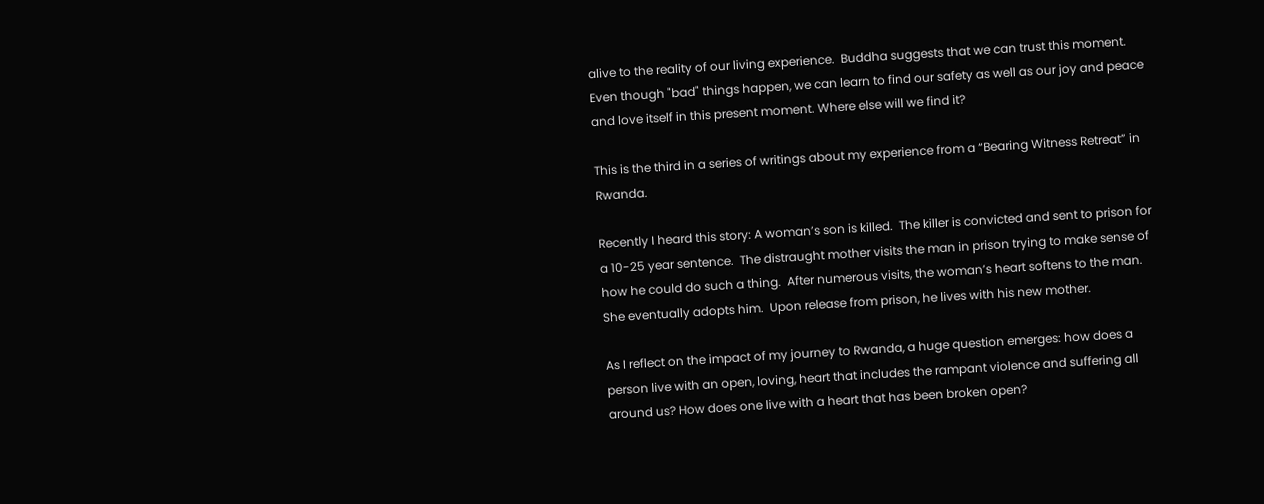alive to the reality of our living experience.  Buddha suggests that we can trust this moment.  Even though "bad" things happen, we can learn to find our safety as well as our joy and peace and love itself in this present moment. Where else will we find it?

This is the third in a series of writings about my experience from a “Bearing Witness Retreat” in Rwanda.

Recently I heard this story: A woman’s son is killed.  The killer is convicted and sent to prison for a 10-25 year sentence.  The distraught mother visits the man in prison trying to make sense of how he could do such a thing.  After numerous visits, the woman’s heart softens to the man.  She eventually adopts him.  Upon release from prison, he lives with his new mother.

As I reflect on the impact of my journey to Rwanda, a huge question emerges: how does a person live with an open, loving, heart that includes the rampant violence and suffering all around us? How does one live with a heart that has been broken open?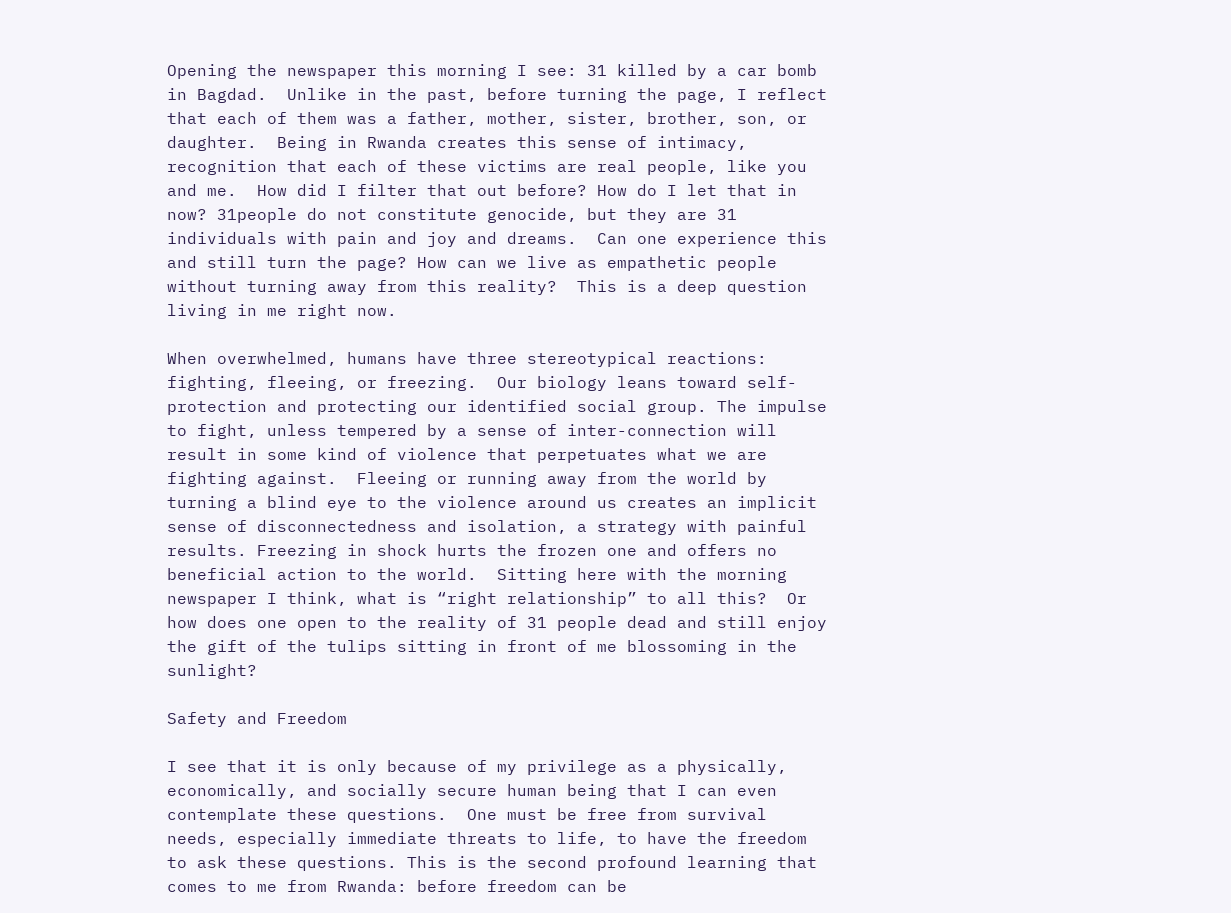Opening the newspaper this morning I see: 31 killed by a car bomb in Bagdad.  Unlike in the past, before turning the page, I reflect that each of them was a father, mother, sister, brother, son, or daughter.  Being in Rwanda creates this sense of intimacy, recognition that each of these victims are real people, like you and me.  How did I filter that out before? How do I let that in now? 31people do not constitute genocide, but they are 31 individuals with pain and joy and dreams.  Can one experience this and still turn the page? How can we live as empathetic people without turning away from this reality?  This is a deep question living in me right now.

When overwhelmed, humans have three stereotypical reactions: fighting, fleeing, or freezing.  Our biology leans toward self-protection and protecting our identified social group. The impulse to fight, unless tempered by a sense of inter-connection will result in some kind of violence that perpetuates what we are fighting against.  Fleeing or running away from the world by turning a blind eye to the violence around us creates an implicit sense of disconnectedness and isolation, a strategy with painful results. Freezing in shock hurts the frozen one and offers no beneficial action to the world.  Sitting here with the morning newspaper I think, what is “right relationship” to all this?  Or how does one open to the reality of 31 people dead and still enjoy the gift of the tulips sitting in front of me blossoming in the sunlight?

Safety and Freedom

I see that it is only because of my privilege as a physically, economically, and socially secure human being that I can even contemplate these questions.  One must be free from survival needs, especially immediate threats to life, to have the freedom to ask these questions. This is the second profound learning that comes to me from Rwanda: before freedom can be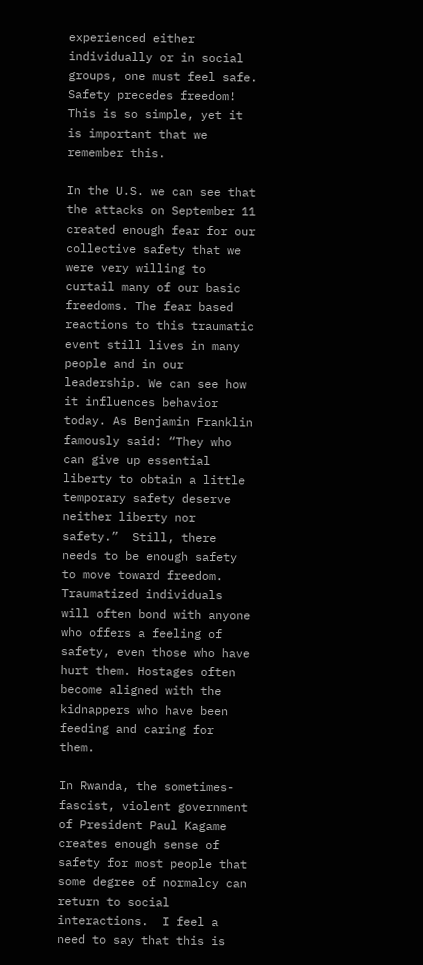experienced either individually or in social groups, one must feel safe.  Safety precedes freedom!  This is so simple, yet it is important that we remember this.

In the U.S. we can see that the attacks on September 11 created enough fear for our collective safety that we were very willing to curtail many of our basic freedoms. The fear based reactions to this traumatic event still lives in many people and in our leadership. We can see how it influences behavior today. As Benjamin Franklin famously said: “They who can give up essential liberty to obtain a little temporary safety deserve neither liberty nor safety.”  Still, there needs to be enough safety to move toward freedom. Traumatized individuals will often bond with anyone who offers a feeling of safety, even those who have hurt them. Hostages often become aligned with the kidnappers who have been feeding and caring for them.

In Rwanda, the sometimes-fascist, violent government of President Paul Kagame creates enough sense of safety for most people that some degree of normalcy can return to social interactions.  I feel a need to say that this is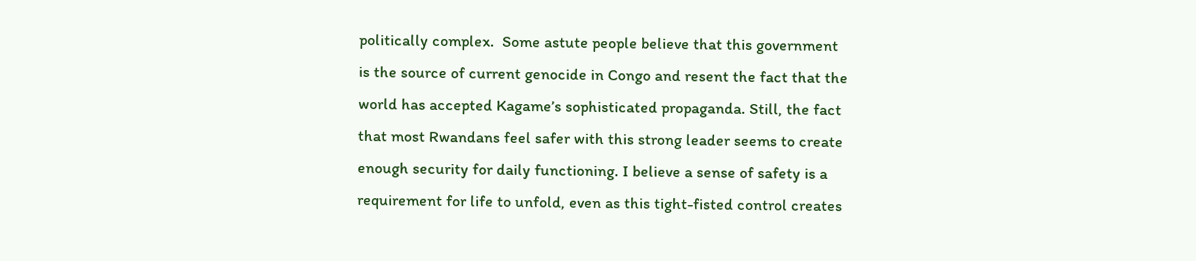politically complex.  Some astute people believe that this government is the source of current genocide in Congo and resent the fact that the world has accepted Kagame’s sophisticated propaganda. Still, the fact that most Rwandans feel safer with this strong leader seems to create enough security for daily functioning. I believe a sense of safety is a requirement for life to unfold, even as this tight-fisted control creates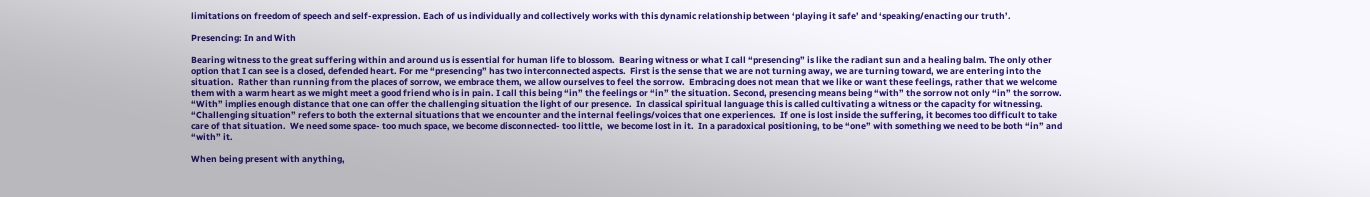limitations on freedom of speech and self-expression. Each of us individually and collectively works with this dynamic relationship between ‘playing it safe’ and ‘speaking/enacting our truth’.

Presencing: In and With

Bearing witness to the great suffering within and around us is essential for human life to blossom.  Bearing witness or what I call “presencing” is like the radiant sun and a healing balm. The only other option that I can see is a closed, defended heart. For me “presencing” has two interconnected aspects.  First is the sense that we are not turning away, we are turning toward, we are entering into the situation.  Rather than running from the places of sorrow, we embrace them, we allow ourselves to feel the sorrow.  Embracing does not mean that we like or want these feelings, rather that we welcome them with a warm heart as we might meet a good friend who is in pain. I call this being “in” the feelings or “in” the situation. Second, presencing means being “with” the sorrow not only “in” the sorrow.  “With” implies enough distance that one can offer the challenging situation the light of our presence.  In classical spiritual language this is called cultivating a witness or the capacity for witnessing. “Challenging situation” refers to both the external situations that we encounter and the internal feelings/voices that one experiences.  If one is lost inside the suffering, it becomes too difficult to take care of that situation.  We need some space- too much space, we become disconnected- too little,  we become lost in it.  In a paradoxical positioning, to be “one” with something we need to be both “in” and “with” it.

When being present with anything,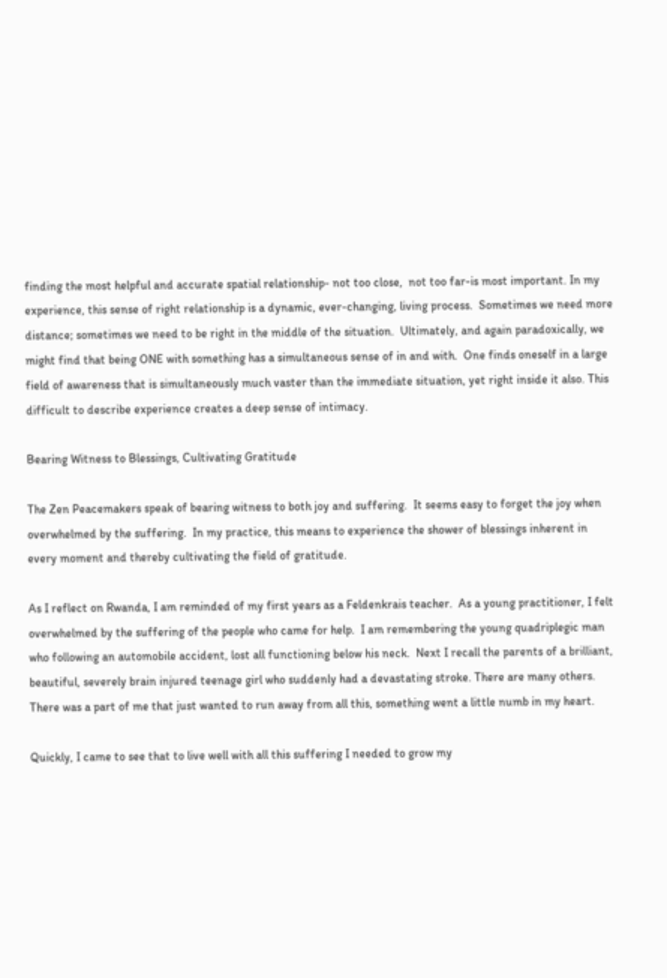finding the most helpful and accurate spatial relationship- not too close,  not too far-is most important. In my experience, this sense of right relationship is a dynamic, ever-changing, living process.  Sometimes we need more distance; sometimes we need to be right in the middle of the situation.  Ultimately, and again paradoxically, we might find that being ONE with something has a simultaneous sense of in and with.  One finds oneself in a large field of awareness that is simultaneously much vaster than the immediate situation, yet right inside it also. This difficult to describe experience creates a deep sense of intimacy.

Bearing Witness to Blessings, Cultivating Gratitude

The Zen Peacemakers speak of bearing witness to both joy and suffering.  It seems easy to forget the joy when overwhelmed by the suffering.  In my practice, this means to experience the shower of blessings inherent in every moment and thereby cultivating the field of gratitude.

As I reflect on Rwanda, I am reminded of my first years as a Feldenkrais teacher.  As a young practitioner, I felt overwhelmed by the suffering of the people who came for help.  I am remembering the young quadriplegic man who following an automobile accident, lost all functioning below his neck.  Next I recall the parents of a brilliant, beautiful, severely brain injured teenage girl who suddenly had a devastating stroke. There are many others.  There was a part of me that just wanted to run away from all this, something went a little numb in my heart.

Quickly, I came to see that to live well with all this suffering I needed to grow my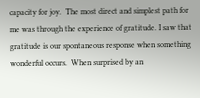capacity for joy.  The most direct and simplest path for me was through the experience of gratitude. I saw that gratitude is our spontaneous response when something wonderful occurs.  When surprised by an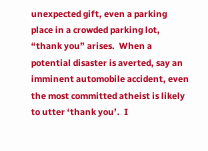unexpected gift, even a parking place in a crowded parking lot, “thank you” arises.  When a potential disaster is averted, say an imminent automobile accident, even the most committed atheist is likely to utter ‘thank you’.  I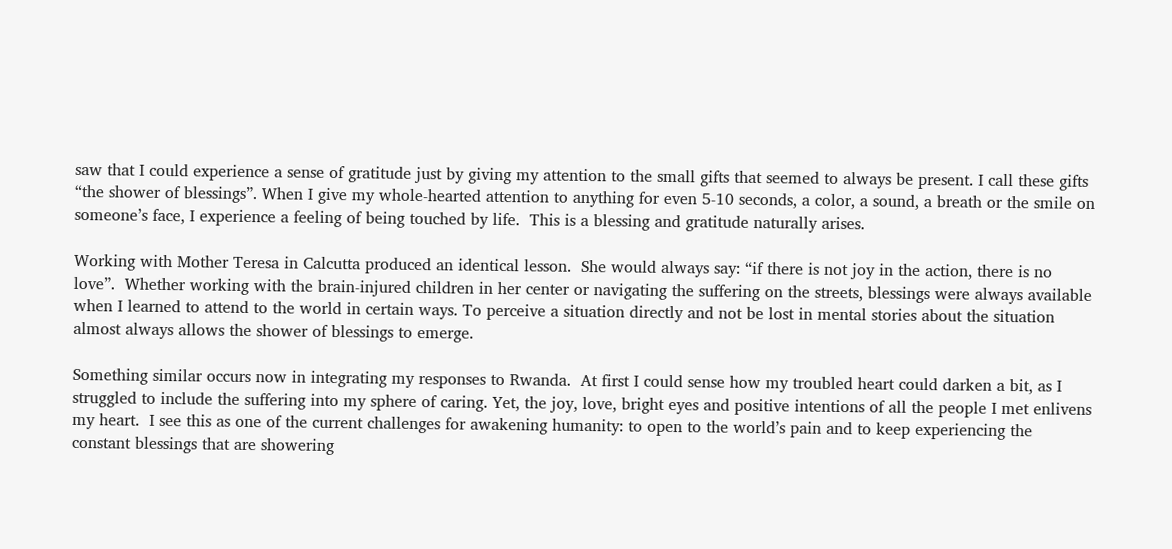saw that I could experience a sense of gratitude just by giving my attention to the small gifts that seemed to always be present. I call these gifts “the shower of blessings”. When I give my whole-hearted attention to anything for even 5-10 seconds, a color, a sound, a breath or the smile on someone’s face, I experience a feeling of being touched by life.  This is a blessing and gratitude naturally arises.

Working with Mother Teresa in Calcutta produced an identical lesson.  She would always say: “if there is not joy in the action, there is no love”.  Whether working with the brain-injured children in her center or navigating the suffering on the streets, blessings were always available when I learned to attend to the world in certain ways. To perceive a situation directly and not be lost in mental stories about the situation almost always allows the shower of blessings to emerge.

Something similar occurs now in integrating my responses to Rwanda.  At first I could sense how my troubled heart could darken a bit, as I struggled to include the suffering into my sphere of caring. Yet, the joy, love, bright eyes and positive intentions of all the people I met enlivens my heart.  I see this as one of the current challenges for awakening humanity: to open to the world’s pain and to keep experiencing the constant blessings that are showering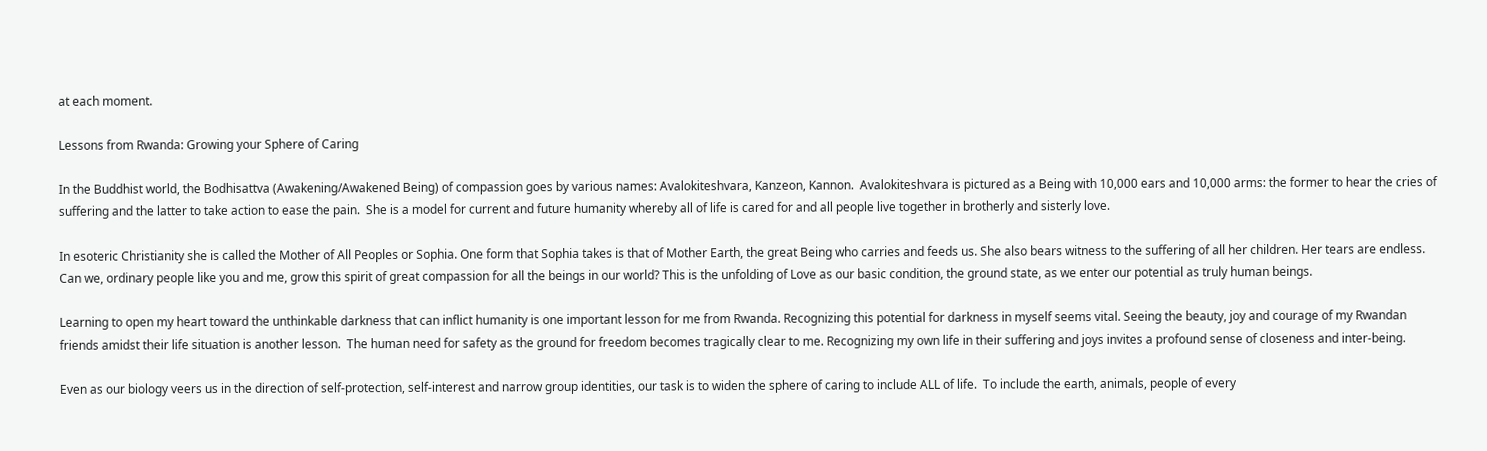at each moment.

Lessons from Rwanda: Growing your Sphere of Caring

In the Buddhist world, the Bodhisattva (Awakening/Awakened Being) of compassion goes by various names: Avalokiteshvara, Kanzeon, Kannon.  Avalokiteshvara is pictured as a Being with 10,000 ears and 10,000 arms: the former to hear the cries of suffering and the latter to take action to ease the pain.  She is a model for current and future humanity whereby all of life is cared for and all people live together in brotherly and sisterly love.

In esoteric Christianity she is called the Mother of All Peoples or Sophia. One form that Sophia takes is that of Mother Earth, the great Being who carries and feeds us. She also bears witness to the suffering of all her children. Her tears are endless. Can we, ordinary people like you and me, grow this spirit of great compassion for all the beings in our world? This is the unfolding of Love as our basic condition, the ground state, as we enter our potential as truly human beings.

Learning to open my heart toward the unthinkable darkness that can inflict humanity is one important lesson for me from Rwanda. Recognizing this potential for darkness in myself seems vital. Seeing the beauty, joy and courage of my Rwandan friends amidst their life situation is another lesson.  The human need for safety as the ground for freedom becomes tragically clear to me. Recognizing my own life in their suffering and joys invites a profound sense of closeness and inter-being.

Even as our biology veers us in the direction of self-protection, self-interest and narrow group identities, our task is to widen the sphere of caring to include ALL of life.  To include the earth, animals, people of every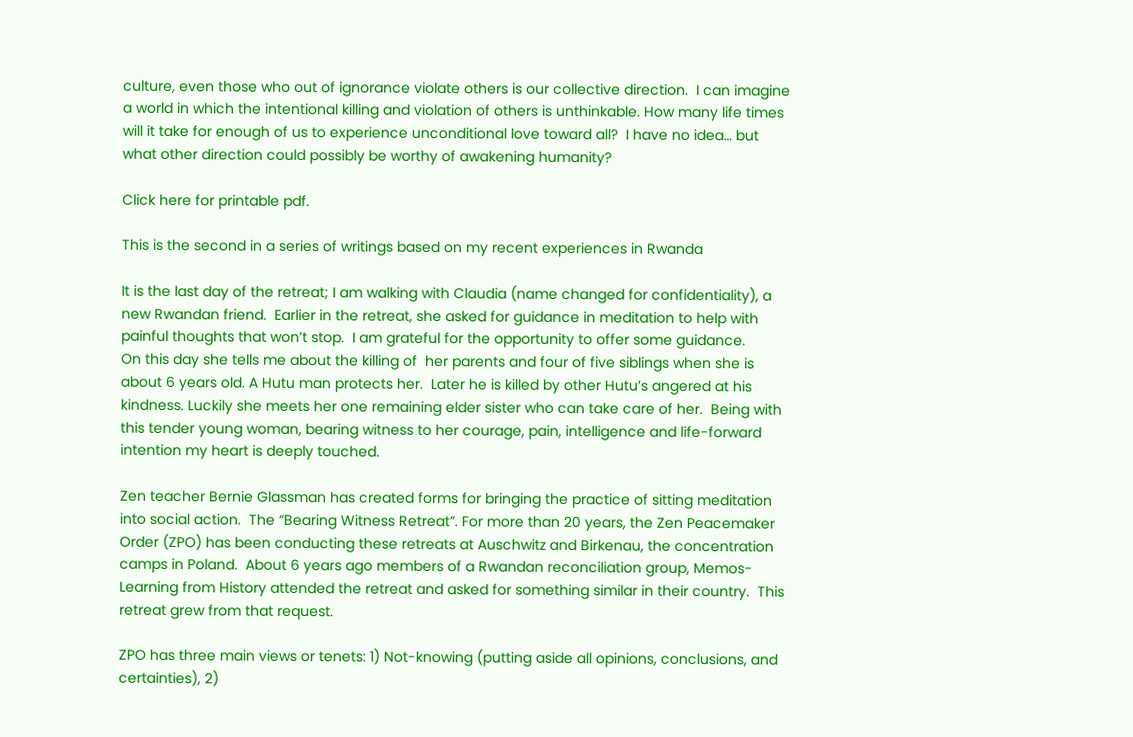culture, even those who out of ignorance violate others is our collective direction.  I can imagine a world in which the intentional killing and violation of others is unthinkable. How many life times will it take for enough of us to experience unconditional love toward all?  I have no idea… but what other direction could possibly be worthy of awakening humanity?

Click here for printable pdf.

This is the second in a series of writings based on my recent experiences in Rwanda

It is the last day of the retreat; I am walking with Claudia (name changed for confidentiality), a new Rwandan friend.  Earlier in the retreat, she asked for guidance in meditation to help with painful thoughts that won’t stop.  I am grateful for the opportunity to offer some guidance.
On this day she tells me about the killing of  her parents and four of five siblings when she is about 6 years old. A Hutu man protects her.  Later he is killed by other Hutu’s angered at his kindness. Luckily she meets her one remaining elder sister who can take care of her.  Being with this tender young woman, bearing witness to her courage, pain, intelligence and life-forward intention my heart is deeply touched.

Zen teacher Bernie Glassman has created forms for bringing the practice of sitting meditation into social action.  The “Bearing Witness Retreat”. For more than 20 years, the Zen Peacemaker Order (ZPO) has been conducting these retreats at Auschwitz and Birkenau, the concentration camps in Poland.  About 6 years ago members of a Rwandan reconciliation group, Memos-Learning from History attended the retreat and asked for something similar in their country.  This retreat grew from that request.

ZPO has three main views or tenets: 1) Not-knowing (putting aside all opinions, conclusions, and certainties), 2)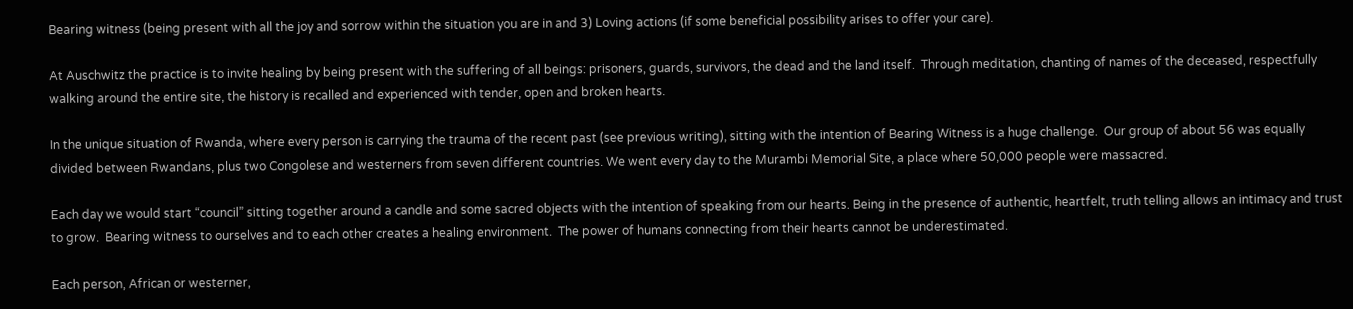Bearing witness (being present with all the joy and sorrow within the situation you are in and 3) Loving actions (if some beneficial possibility arises to offer your care).

At Auschwitz the practice is to invite healing by being present with the suffering of all beings: prisoners, guards, survivors, the dead and the land itself.  Through meditation, chanting of names of the deceased, respectfully walking around the entire site, the history is recalled and experienced with tender, open and broken hearts.

In the unique situation of Rwanda, where every person is carrying the trauma of the recent past (see previous writing), sitting with the intention of Bearing Witness is a huge challenge.  Our group of about 56 was equally divided between Rwandans, plus two Congolese and westerners from seven different countries. We went every day to the Murambi Memorial Site, a place where 50,000 people were massacred.

Each day we would start “council” sitting together around a candle and some sacred objects with the intention of speaking from our hearts. Being in the presence of authentic, heartfelt, truth telling allows an intimacy and trust to grow.  Bearing witness to ourselves and to each other creates a healing environment.  The power of humans connecting from their hearts cannot be underestimated.

Each person, African or westerner,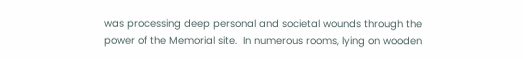was processing deep personal and societal wounds through the power of the Memorial site.  In numerous rooms, lying on wooden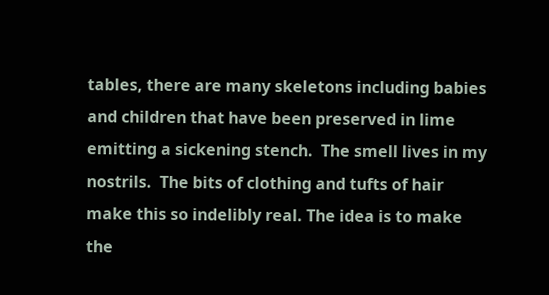tables, there are many skeletons including babies and children that have been preserved in lime emitting a sickening stench.  The smell lives in my nostrils.  The bits of clothing and tufts of hair make this so indelibly real. The idea is to make the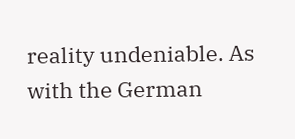reality undeniable. As with the German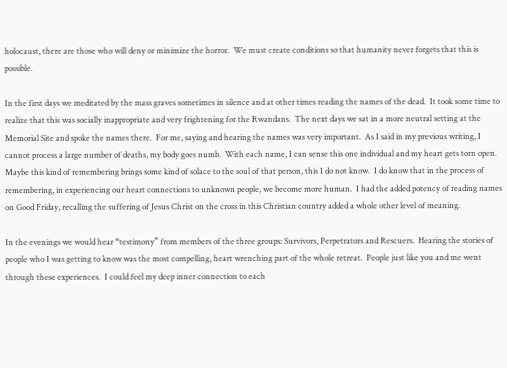holocaust, there are those who will deny or minimize the horror.  We must create conditions so that humanity never forgets that this is possible.

In the first days we meditated by the mass graves sometimes in silence and at other times reading the names of the dead.  It took some time to realize that this was socially inappropriate and very frightening for the Rwandans.  The next days we sat in a more neutral setting at the Memorial Site and spoke the names there.  For me, saying and hearing the names was very important.  As I said in my previous writing, I cannot process a large number of deaths, my body goes numb.  With each name, I can sense this one individual and my heart gets torn open.  Maybe this kind of remembering brings some kind of solace to the soul of that person, this I do not know.  I do know that in the process of remembering, in experiencing our heart connections to unknown people, we become more human.  I had the added potency of reading names on Good Friday, recalling the suffering of Jesus Christ on the cross in this Christian country added a whole other level of meaning.

In the evenings we would hear “testimony” from members of the three groups: Survivors, Perpetrators and Rescuers.  Hearing the stories of people who I was getting to know was the most compelling, heart wrenching part of the whole retreat.  People just like you and me went through these experiences.  I could feel my deep inner connection to each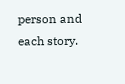person and each story.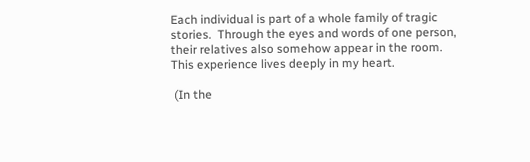Each individual is part of a whole family of tragic stories.  Through the eyes and words of one person, their relatives also somehow appear in the room.  This experience lives deeply in my heart.

 (In the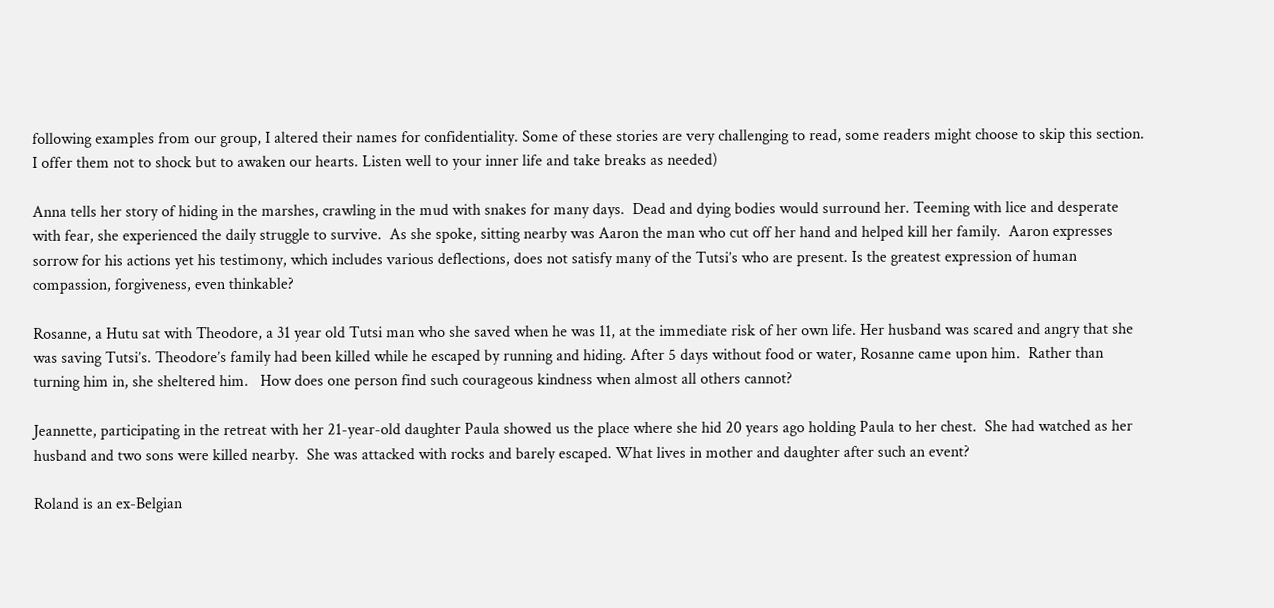following examples from our group, I altered their names for confidentiality. Some of these stories are very challenging to read, some readers might choose to skip this section.  I offer them not to shock but to awaken our hearts. Listen well to your inner life and take breaks as needed)

Anna tells her story of hiding in the marshes, crawling in the mud with snakes for many days.  Dead and dying bodies would surround her. Teeming with lice and desperate with fear, she experienced the daily struggle to survive.  As she spoke, sitting nearby was Aaron the man who cut off her hand and helped kill her family.  Aaron expresses sorrow for his actions yet his testimony, which includes various deflections, does not satisfy many of the Tutsi’s who are present. Is the greatest expression of human compassion, forgiveness, even thinkable?

Rosanne, a Hutu sat with Theodore, a 31 year old Tutsi man who she saved when he was 11, at the immediate risk of her own life. Her husband was scared and angry that she was saving Tutsi’s. Theodore’s family had been killed while he escaped by running and hiding. After 5 days without food or water, Rosanne came upon him.  Rather than turning him in, she sheltered him.   How does one person find such courageous kindness when almost all others cannot?

Jeannette, participating in the retreat with her 21-year-old daughter Paula showed us the place where she hid 20 years ago holding Paula to her chest.  She had watched as her husband and two sons were killed nearby.  She was attacked with rocks and barely escaped. What lives in mother and daughter after such an event?

Roland is an ex-Belgian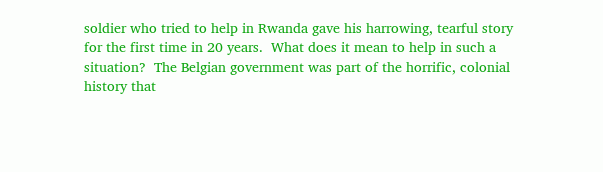soldier who tried to help in Rwanda gave his harrowing, tearful story for the first time in 20 years.  What does it mean to help in such a situation?  The Belgian government was part of the horrific, colonial history that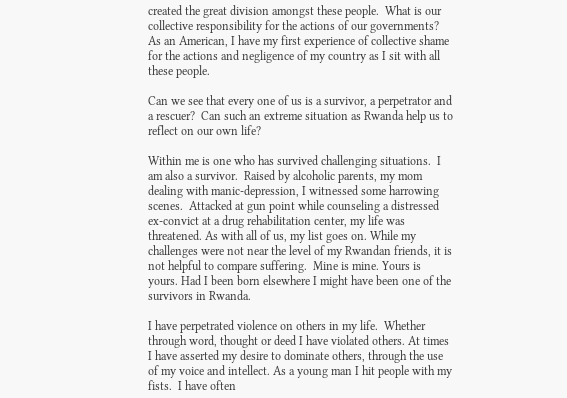created the great division amongst these people.  What is our collective responsibility for the actions of our governments?  As an American, I have my first experience of collective shame for the actions and negligence of my country as I sit with all these people.

Can we see that every one of us is a survivor, a perpetrator and a rescuer?  Can such an extreme situation as Rwanda help us to reflect on our own life?

Within me is one who has survived challenging situations.  I am also a survivor.  Raised by alcoholic parents, my mom dealing with manic-depression, I witnessed some harrowing scenes.  Attacked at gun point while counseling a distressed ex-convict at a drug rehabilitation center, my life was threatened. As with all of us, my list goes on. While my challenges were not near the level of my Rwandan friends, it is not helpful to compare suffering.  Mine is mine. Yours is yours. Had I been born elsewhere I might have been one of the survivors in Rwanda.

I have perpetrated violence on others in my life.  Whether through word, thought or deed I have violated others. At times I have asserted my desire to dominate others, through the use of my voice and intellect. As a young man I hit people with my fists.  I have often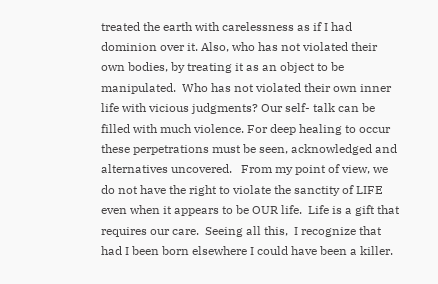treated the earth with carelessness as if I had dominion over it. Also, who has not violated their own bodies, by treating it as an object to be manipulated.  Who has not violated their own inner life with vicious judgments? Our self- talk can be filled with much violence. For deep healing to occur these perpetrations must be seen, acknowledged and alternatives uncovered.   From my point of view, we do not have the right to violate the sanctity of LIFE even when it appears to be OUR life.  Life is a gift that requires our care.  Seeing all this,  I recognize that had I been born elsewhere I could have been a killer.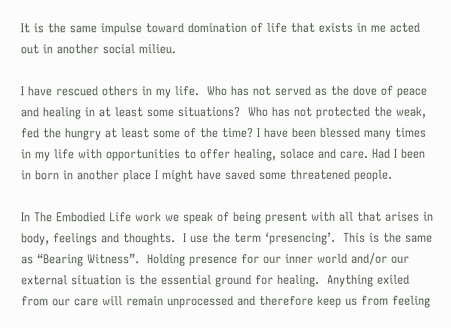It is the same impulse toward domination of life that exists in me acted out in another social milieu.

I have rescued others in my life.  Who has not served as the dove of peace and healing in at least some situations?  Who has not protected the weak, fed the hungry at least some of the time? I have been blessed many times in my life with opportunities to offer healing, solace and care. Had I been in born in another place I might have saved some threatened people.

In The Embodied Life work we speak of being present with all that arises in body, feelings and thoughts.  I use the term ‘presencing’.  This is the same as “Bearing Witness”.  Holding presence for our inner world and/or our external situation is the essential ground for healing.  Anything exiled from our care will remain unprocessed and therefore keep us from feeling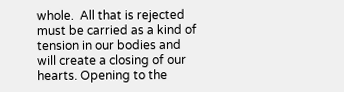whole.  All that is rejected must be carried as a kind of tension in our bodies and will create a closing of our hearts. Opening to the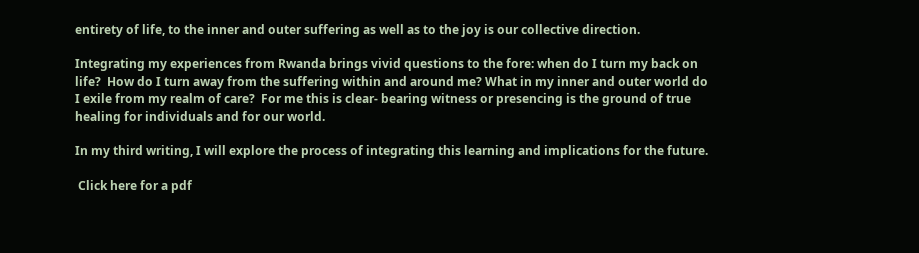entirety of life, to the inner and outer suffering as well as to the joy is our collective direction.

Integrating my experiences from Rwanda brings vivid questions to the fore: when do I turn my back on life?  How do I turn away from the suffering within and around me? What in my inner and outer world do I exile from my realm of care?  For me this is clear- bearing witness or presencing is the ground of true healing for individuals and for our world.

In my third writing, I will explore the process of integrating this learning and implications for the future.

 Click here for a pdf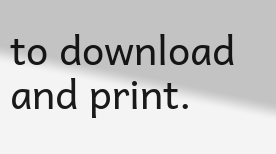to download and print.